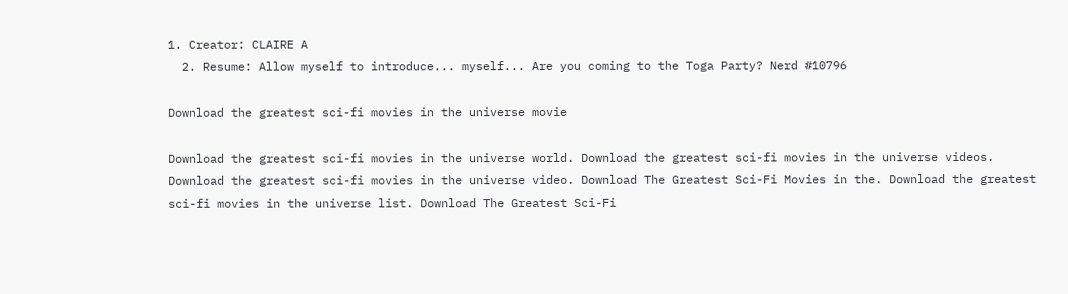1. Creator: CLAIRE A
  2. Resume: Allow myself to introduce... myself... Are you coming to the Toga Party? Nerd #10796

Download the greatest sci-fi movies in the universe movie

Download the greatest sci-fi movies in the universe world. Download the greatest sci-fi movies in the universe videos. Download the greatest sci-fi movies in the universe video. Download The Greatest Sci-Fi Movies in the. Download the greatest sci-fi movies in the universe list. Download The Greatest Sci-Fi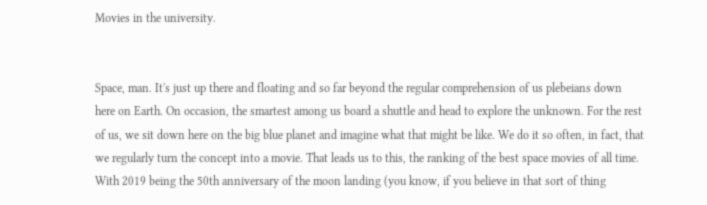Movies in the university.


Space, man. It's just up there and floating and so far beyond the regular comprehension of us plebeians down here on Earth. On occasion, the smartest among us board a shuttle and head to explore the unknown. For the rest of us, we sit down here on the big blue planet and imagine what that might be like. We do it so often, in fact, that we regularly turn the concept into a movie. That leads us to this, the ranking of the best space movies of all time. With 2019 being the 50th anniversary of the moon landing (you know, if you believe in that sort of thing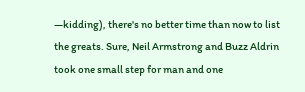—kidding), there's no better time than now to list the greats. Sure, Neil Armstrong and Buzz Aldrin took one small step for man and one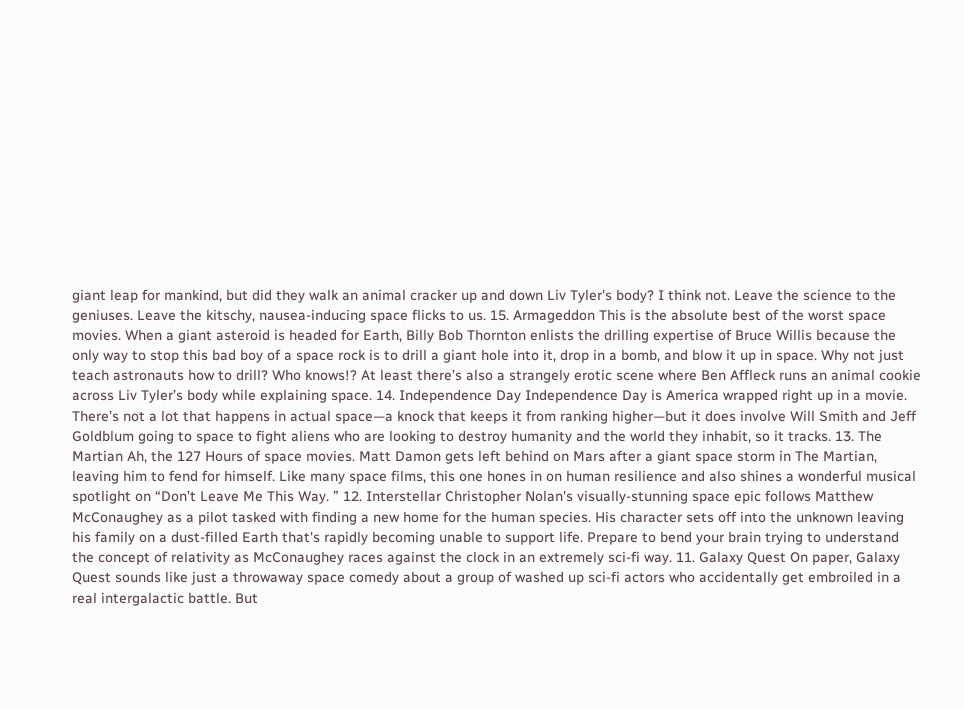giant leap for mankind, but did they walk an animal cracker up and down Liv Tyler's body? I think not. Leave the science to the geniuses. Leave the kitschy, nausea-inducing space flicks to us. 15. Armageddon This is the absolute best of the worst space movies. When a giant asteroid is headed for Earth, Billy Bob Thornton enlists the drilling expertise of Bruce Willis because the only way to stop this bad boy of a space rock is to drill a giant hole into it, drop in a bomb, and blow it up in space. Why not just teach astronauts how to drill? Who knows!? At least there’s also a strangely erotic scene where Ben Affleck runs an animal cookie across Liv Tyler’s body while explaining space. 14. Independence Day Independence Day is America wrapped right up in a movie. There’s not a lot that happens in actual space—a knock that keeps it from ranking higher—but it does involve Will Smith and Jeff Goldblum going to space to fight aliens who are looking to destroy humanity and the world they inhabit, so it tracks. 13. The Martian Ah, the 127 Hours of space movies. Matt Damon gets left behind on Mars after a giant space storm in The Martian, leaving him to fend for himself. Like many space films, this one hones in on human resilience and also shines a wonderful musical spotlight on “Don’t Leave Me This Way. ” 12. Interstellar Christopher Nolan's visually-stunning space epic follows Matthew McConaughey as a pilot tasked with finding a new home for the human species. His character sets off into the unknown leaving his family on a dust-filled Earth that's rapidly becoming unable to support life. Prepare to bend your brain trying to understand the concept of relativity as McConaughey races against the clock in an extremely sci-fi way. 11. Galaxy Quest On paper, Galaxy Quest sounds like just a throwaway space comedy about a group of washed up sci-fi actors who accidentally get embroiled in a real intergalactic battle. But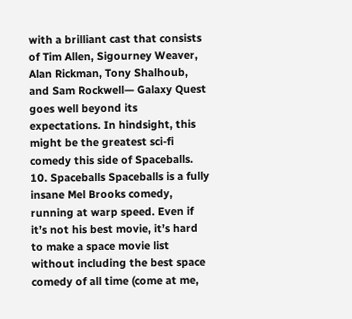with a brilliant cast that consists of Tim Allen, Sigourney Weaver, Alan Rickman, Tony Shalhoub, and Sam Rockwell— Galaxy Quest goes well beyond its expectations. In hindsight, this might be the greatest sci-fi comedy this side of Spaceballs. 10. Spaceballs Spaceballs is a fully insane Mel Brooks comedy, running at warp speed. Even if it’s not his best movie, it’s hard to make a space movie list without including the best space comedy of all time (come at me,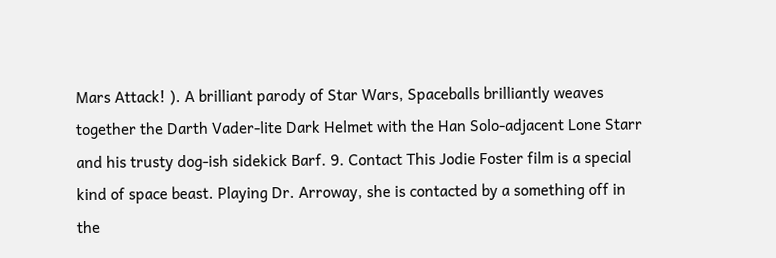Mars Attack! ). A brilliant parody of Star Wars, Spaceballs brilliantly weaves together the Darth Vader-lite Dark Helmet with the Han Solo-adjacent Lone Starr and his trusty dog-ish sidekick Barf. 9. Contact This Jodie Foster film is a special kind of space beast. Playing Dr. Arroway, she is contacted by a something off in the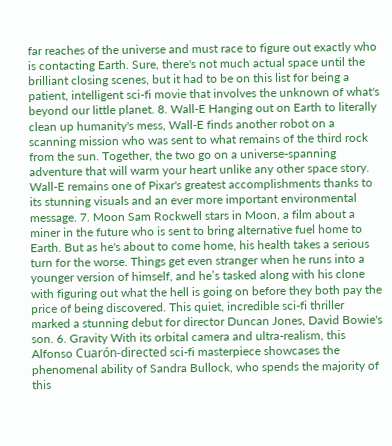far reaches of the universe and must race to figure out exactly who is contacting Earth. Sure, there's not much actual space until the brilliant closing scenes, but it had to be on this list for being a patient, intelligent sci-fi movie that involves the unknown of what's beyond our little planet. 8. Wall-E Hanging out on Earth to literally clean up humanity's mess, Wall-E finds another robot on a scanning mission who was sent to what remains of the third rock from the sun. Together, the two go on a universe-spanning adventure that will warm your heart unlike any other space story. Wall-E remains one of Pixar's greatest accomplishments thanks to its stunning visuals and an ever more important environmental message. 7. Moon Sam Rockwell stars in Moon, a film about a miner in the future who is sent to bring alternative fuel home to Earth. But as he's about to come home, his health takes a serious turn for the worse. Things get even stranger when he runs into a younger version of himself, and he’s tasked along with his clone with figuring out what the hell is going on before they both pay the price of being discovered. This quiet, incredible sci-fi thriller marked a stunning debut for director Duncan Jones, David Bowie's son. 6. Gravity With its orbital camera and ultra-realism, this Alfonso Cuarón-directed sci-fi masterpiece showcases the phenomenal ability of Sandra Bullock, who spends the majority of this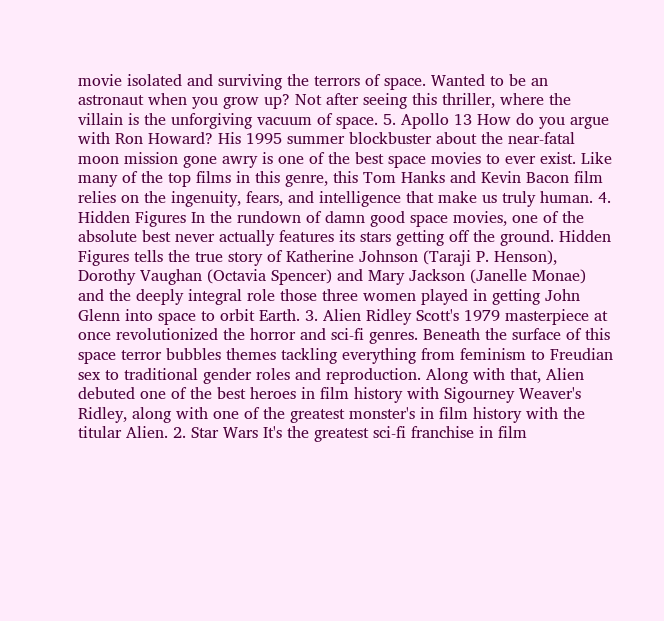movie isolated and surviving the terrors of space. Wanted to be an astronaut when you grow up? Not after seeing this thriller, where the villain is the unforgiving vacuum of space. 5. Apollo 13 How do you argue with Ron Howard? His 1995 summer blockbuster about the near-fatal moon mission gone awry is one of the best space movies to ever exist. Like many of the top films in this genre, this Tom Hanks and Kevin Bacon film relies on the ingenuity, fears, and intelligence that make us truly human. 4. Hidden Figures In the rundown of damn good space movies, one of the absolute best never actually features its stars getting off the ground. Hidden Figures tells the true story of Katherine Johnson (Taraji P. Henson), Dorothy Vaughan (Octavia Spencer) and Mary Jackson (Janelle Monae) and the deeply integral role those three women played in getting John Glenn into space to orbit Earth. 3. Alien Ridley Scott's 1979 masterpiece at once revolutionized the horror and sci-fi genres. Beneath the surface of this space terror bubbles themes tackling everything from feminism to Freudian sex to traditional gender roles and reproduction. Along with that, Alien debuted one of the best heroes in film history with Sigourney Weaver's Ridley, along with one of the greatest monster's in film history with the titular Alien. 2. Star Wars It's the greatest sci-fi franchise in film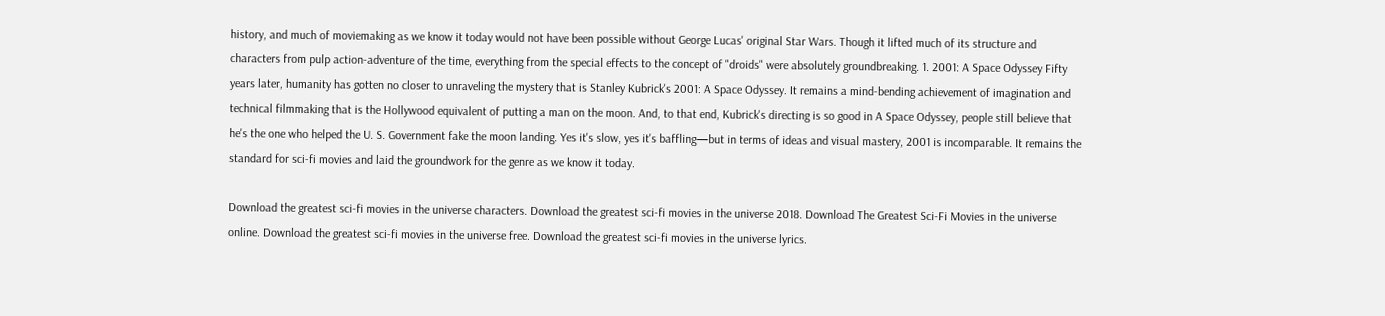history, and much of moviemaking as we know it today would not have been possible without George Lucas' original Star Wars. Though it lifted much of its structure and characters from pulp action-adventure of the time, everything from the special effects to the concept of "droids" were absolutely groundbreaking. 1. 2001: A Space Odyssey Fifty years later, humanity has gotten no closer to unraveling the mystery that is Stanley Kubrick's 2001: A Space Odyssey. It remains a mind-bending achievement of imagination and technical filmmaking that is the Hollywood equivalent of putting a man on the moon. And, to that end, Kubrick's directing is so good in A Space Odyssey, people still believe that he's the one who helped the U. S. Government fake the moon landing. Yes it's slow, yes it's baffling—but in terms of ideas and visual mastery, 2001 is incomparable. It remains the standard for sci-fi movies and laid the groundwork for the genre as we know it today.

Download the greatest sci-fi movies in the universe characters. Download the greatest sci-fi movies in the universe 2018. Download The Greatest Sci-Fi Movies in the universe online. Download the greatest sci-fi movies in the universe free. Download the greatest sci-fi movies in the universe lyrics.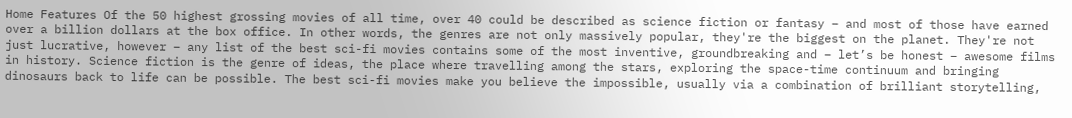Home Features Of the 50 highest grossing movies of all time, over 40 could be described as science fiction or fantasy – and most of those have earned over a billion dollars at the box office. In other words, the genres are not only massively popular, they're the biggest on the planet. They're not just lucrative, however – any list of the best sci-fi movies contains some of the most inventive, groundbreaking and – let’s be honest – awesome films in history. Science fiction is the genre of ideas, the place where travelling among the stars, exploring the space-time continuum and bringing dinosaurs back to life can be possible. The best sci-fi movies make you believe the impossible, usually via a combination of brilliant storytelling,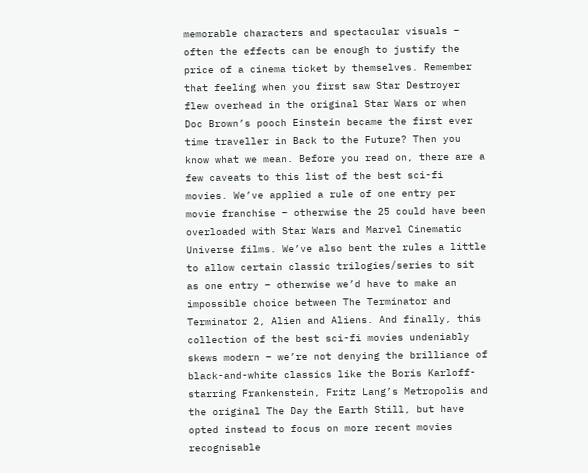memorable characters and spectacular visuals – often the effects can be enough to justify the price of a cinema ticket by themselves. Remember that feeling when you first saw Star Destroyer flew overhead in the original Star Wars or when Doc Brown’s pooch Einstein became the first ever time traveller in Back to the Future? Then you know what we mean. Before you read on, there are a few caveats to this list of the best sci-fi movies. We’ve applied a rule of one entry per movie franchise – otherwise the 25 could have been overloaded with Star Wars and Marvel Cinematic Universe films. We’ve also bent the rules a little to allow certain classic trilogies/series to sit as one entry – otherwise we’d have to make an impossible choice between The Terminator and Terminator 2, Alien and Aliens. And finally, this collection of the best sci-fi movies undeniably skews modern – we’re not denying the brilliance of black-and-white classics like the Boris Karloff-starring Frankenstein, Fritz Lang’s Metropolis and the original The Day the Earth Still, but have opted instead to focus on more recent movies recognisable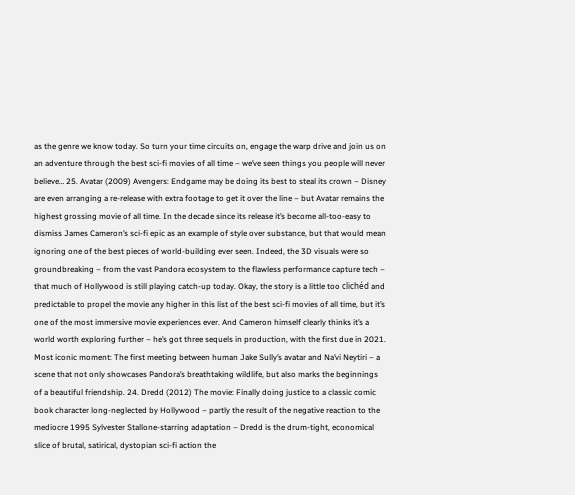as the genre we know today. So turn your time circuits on, engage the warp drive and join us on an adventure through the best sci-fi movies of all time – we’ve seen things you people will never believe… 25. Avatar (2009) Avengers: Endgame may be doing its best to steal its crown – Disney are even arranging a re-release with extra footage to get it over the line – but Avatar remains the highest grossing movie of all time. In the decade since its release it’s become all-too-easy to dismiss James Cameron’s sci-fi epic as an example of style over substance, but that would mean ignoring one of the best pieces of world-building ever seen. Indeed, the 3D visuals were so groundbreaking – from the vast Pandora ecosystem to the flawless performance capture tech – that much of Hollywood is still playing catch-up today. Okay, the story is a little too clichéd and predictable to propel the movie any higher in this list of the best sci-fi movies of all time, but it’s one of the most immersive movie experiences ever. And Cameron himself clearly thinks it’s a world worth exploring further – he’s got three sequels in production, with the first due in 2021. Most iconic moment: The first meeting between human Jake Sully’s avatar and Na’vi Neytiri – a scene that not only showcases Pandora’s breathtaking wildlife, but also marks the beginnings of a beautiful friendship. 24. Dredd (2012) The movie: Finally doing justice to a classic comic book character long-neglected by Hollywood – partly the result of the negative reaction to the mediocre 1995 Sylvester Stallone-starring adaptation – Dredd is the drum-tight, economical slice of brutal, satirical, dystopian sci-fi action the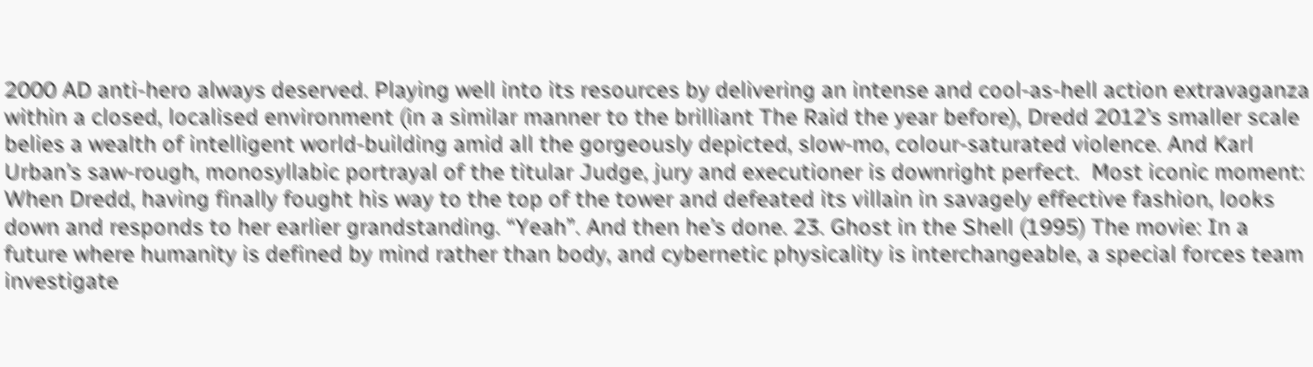2000 AD anti-hero always deserved. Playing well into its resources by delivering an intense and cool-as-hell action extravaganza within a closed, localised environment (in a similar manner to the brilliant The Raid the year before), Dredd 2012’s smaller scale belies a wealth of intelligent world-building amid all the gorgeously depicted, slow-mo, colour-saturated violence. And Karl Urban’s saw-rough, monosyllabic portrayal of the titular Judge, jury and executioner is downright perfect.  Most iconic moment: When Dredd, having finally fought his way to the top of the tower and defeated its villain in savagely effective fashion, looks down and responds to her earlier grandstanding. “Yeah”. And then he’s done. 23. Ghost in the Shell (1995) The movie: In a future where humanity is defined by mind rather than body, and cybernetic physicality is interchangeable, a special forces team investigate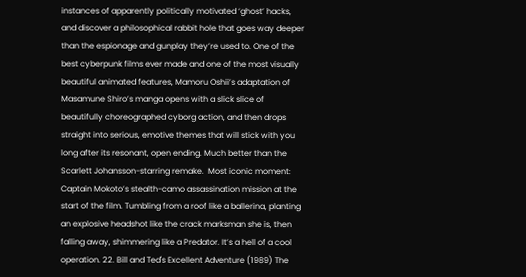instances of apparently politically motivated ‘ghost’ hacks, and discover a philosophical rabbit hole that goes way deeper than the espionage and gunplay they’re used to. One of the best cyberpunk films ever made and one of the most visually beautiful animated features, Mamoru Oshii’s adaptation of Masamune Shiro’s manga opens with a slick slice of beautifully choreographed cyborg action, and then drops straight into serious, emotive themes that will stick with you long after its resonant, open ending. Much better than the Scarlett Johansson-starring remake.  Most iconic moment: Captain Mokoto’s stealth-camo assassination mission at the start of the film. Tumbling from a roof like a ballerina, planting an explosive headshot like the crack marksman she is, then falling away, shimmering like a Predator. It’s a hell of a cool operation. 22. Bill and Ted's Excellent Adventure (1989) The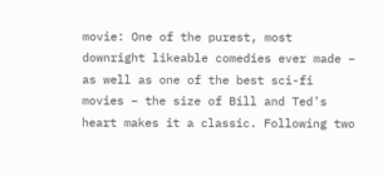movie: One of the purest, most downright likeable comedies ever made – as well as one of the best sci-fi movies – the size of Bill and Ted’s heart makes it a classic. Following two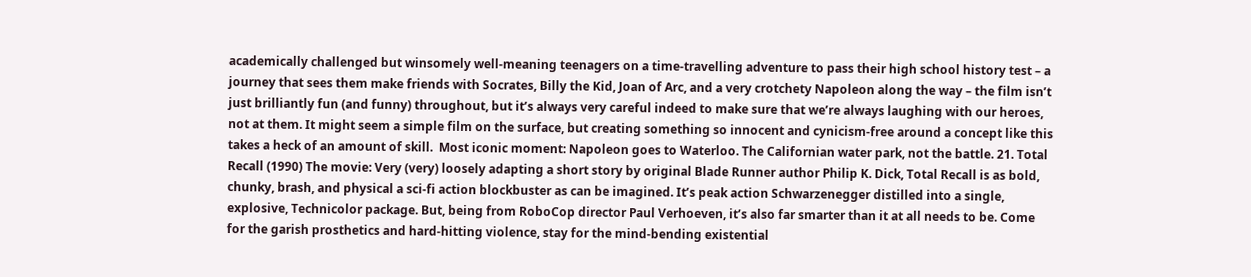academically challenged but winsomely well-meaning teenagers on a time-travelling adventure to pass their high school history test – a journey that sees them make friends with Socrates, Billy the Kid, Joan of Arc, and a very crotchety Napoleon along the way – the film isn’t just brilliantly fun (and funny) throughout, but it’s always very careful indeed to make sure that we’re always laughing with our heroes, not at them. It might seem a simple film on the surface, but creating something so innocent and cynicism-free around a concept like this takes a heck of an amount of skill.  Most iconic moment: Napoleon goes to Waterloo. The Californian water park, not the battle. 21. Total Recall (1990) The movie: Very (very) loosely adapting a short story by original Blade Runner author Philip K. Dick, Total Recall is as bold, chunky, brash, and physical a sci-fi action blockbuster as can be imagined. It’s peak action Schwarzenegger distilled into a single, explosive, Technicolor package. But, being from RoboCop director Paul Verhoeven, it’s also far smarter than it at all needs to be. Come for the garish prosthetics and hard-hitting violence, stay for the mind-bending existential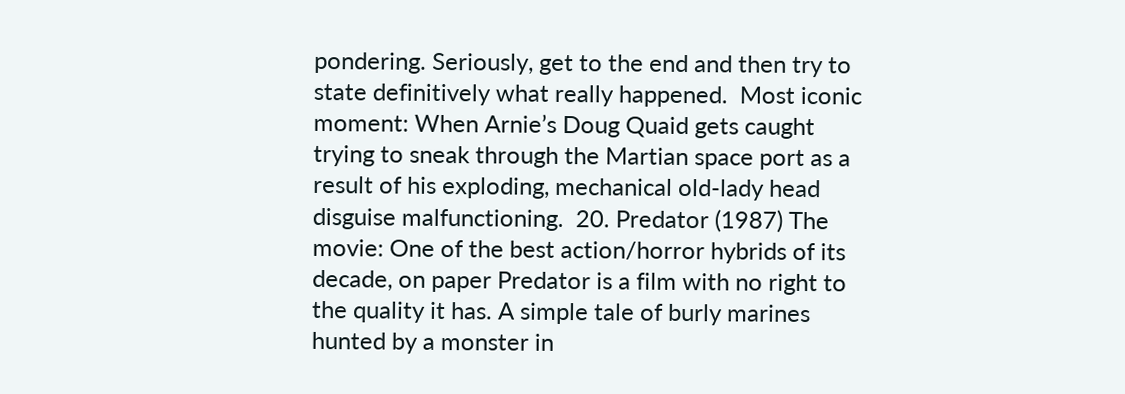pondering. Seriously, get to the end and then try to state definitively what really happened.  Most iconic moment: When Arnie’s Doug Quaid gets caught trying to sneak through the Martian space port as a result of his exploding, mechanical old-lady head disguise malfunctioning.  20. Predator (1987) The movie: One of the best action/horror hybrids of its decade, on paper Predator is a film with no right to the quality it has. A simple tale of burly marines hunted by a monster in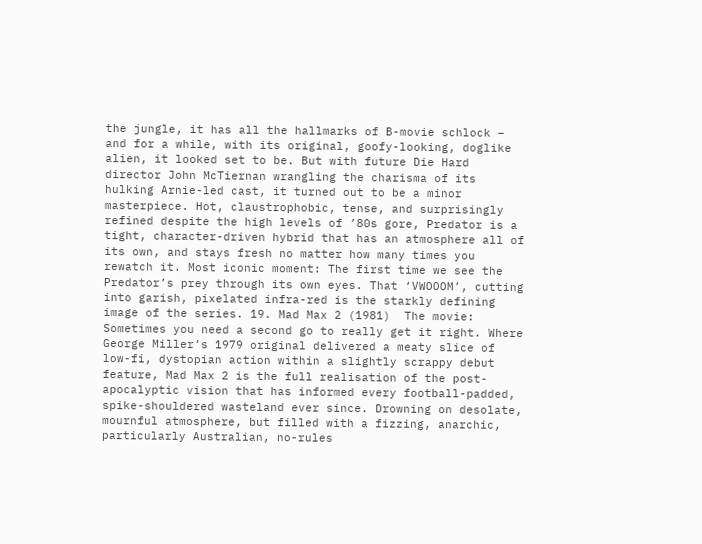the jungle, it has all the hallmarks of B-movie schlock – and for a while, with its original, goofy-looking, doglike alien, it looked set to be. But with future Die Hard director John McTiernan wrangling the charisma of its hulking Arnie-led cast, it turned out to be a minor masterpiece. Hot, claustrophobic, tense, and surprisingly refined despite the high levels of ’80s gore, Predator is a tight, character-driven hybrid that has an atmosphere all of its own, and stays fresh no matter how many times you rewatch it. Most iconic moment: The first time we see the Predator’s prey through its own eyes. That ‘VWOOOM’, cutting into garish, pixelated infra-red is the starkly defining image of the series. 19. Mad Max 2 (1981)  The movie: Sometimes you need a second go to really get it right. Where George Miller’s 1979 original delivered a meaty slice of low-fi, dystopian action within a slightly scrappy debut feature, Mad Max 2 is the full realisation of the post-apocalyptic vision that has informed every football-padded, spike-shouldered wasteland ever since. Drowning on desolate, mournful atmosphere, but filled with a fizzing, anarchic, particularly Australian, no-rules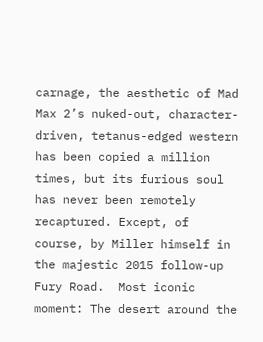carnage, the aesthetic of Mad Max 2’s nuked-out, character-driven, tetanus-edged western has been copied a million times, but its furious soul has never been remotely recaptured. Except, of course, by Miller himself in the majestic 2015 follow-up Fury Road.  Most iconic moment: The desert around the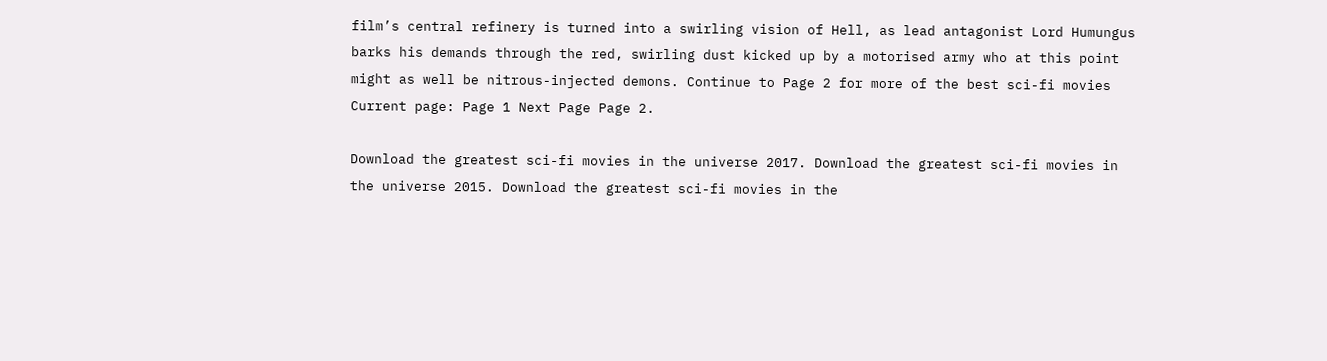film’s central refinery is turned into a swirling vision of Hell, as lead antagonist Lord Humungus barks his demands through the red, swirling dust kicked up by a motorised army who at this point might as well be nitrous-injected demons. Continue to Page 2 for more of the best sci-fi movies Current page: Page 1 Next Page Page 2.

Download the greatest sci-fi movies in the universe 2017. Download the greatest sci-fi movies in the universe 2015. Download the greatest sci-fi movies in the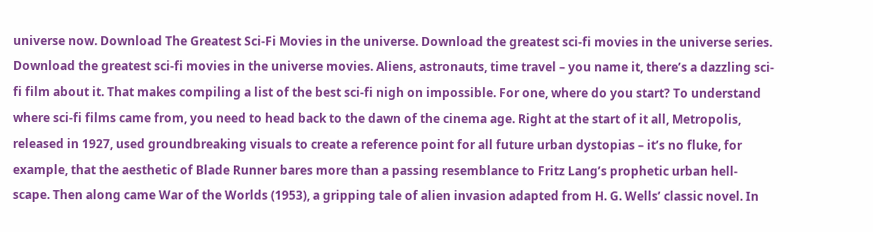universe now. Download The Greatest Sci-Fi Movies in the universe. Download the greatest sci-fi movies in the universe series. Download the greatest sci-fi movies in the universe movies. Aliens, astronauts, time travel – you name it, there’s a dazzling sci-fi film about it. That makes compiling a list of the best sci-fi nigh on impossible. For one, where do you start? To understand where sci-fi films came from, you need to head back to the dawn of the cinema age. Right at the start of it all, Metropolis, released in 1927, used groundbreaking visuals to create a reference point for all future urban dystopias – it’s no fluke, for example, that the aesthetic of Blade Runner bares more than a passing resemblance to Fritz Lang’s prophetic urban hell-scape. Then along came War of the Worlds (1953), a gripping tale of alien invasion adapted from H. G. Wells’ classic novel. In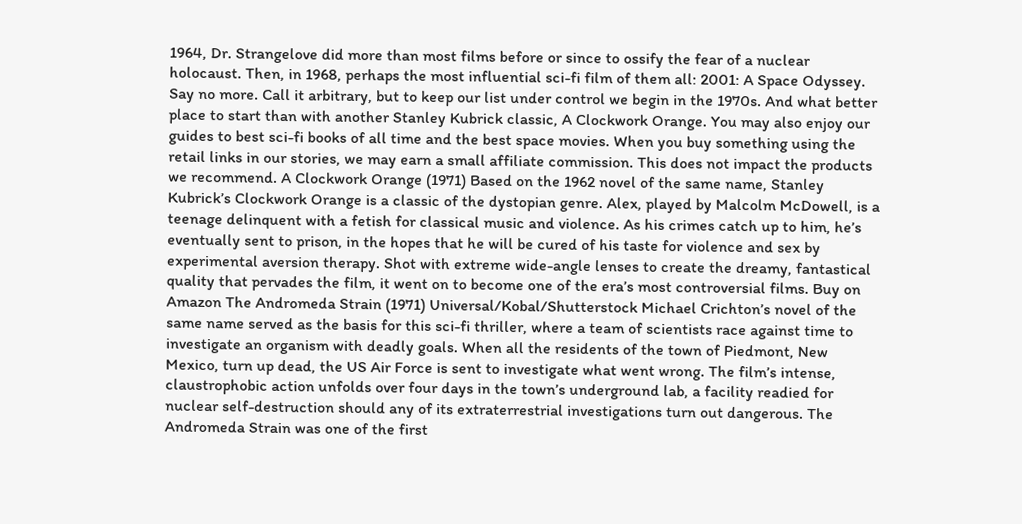1964, Dr. Strangelove did more than most films before or since to ossify the fear of a nuclear holocaust. Then, in 1968, perhaps the most influential sci-fi film of them all: 2001: A Space Odyssey. Say no more. Call it arbitrary, but to keep our list under control we begin in the 1970s. And what better place to start than with another Stanley Kubrick classic, A Clockwork Orange. You may also enjoy our guides to best sci-fi books of all time and the best space movies. When you buy something using the retail links in our stories, we may earn a small affiliate commission. This does not impact the products we recommend. A Clockwork Orange (1971) Based on the 1962 novel of the same name, Stanley Kubrick’s Clockwork Orange is a classic of the dystopian genre. Alex, played by Malcolm McDowell, is a teenage delinquent with a fetish for classical music and violence. As his crimes catch up to him, he’s eventually sent to prison, in the hopes that he will be cured of his taste for violence and sex by experimental aversion therapy. Shot with extreme wide-angle lenses to create the dreamy, fantastical quality that pervades the film, it went on to become one of the era’s most controversial films. Buy on Amazon The Andromeda Strain (1971) Universal/Kobal/Shutterstock Michael Crichton’s novel of the same name served as the basis for this sci-fi thriller, where a team of scientists race against time to investigate an organism with deadly goals. When all the residents of the town of Piedmont, New Mexico, turn up dead, the US Air Force is sent to investigate what went wrong. The film’s intense, claustrophobic action unfolds over four days in the town’s underground lab, a facility readied for nuclear self-destruction should any of its extraterrestrial investigations turn out dangerous. The Andromeda Strain was one of the first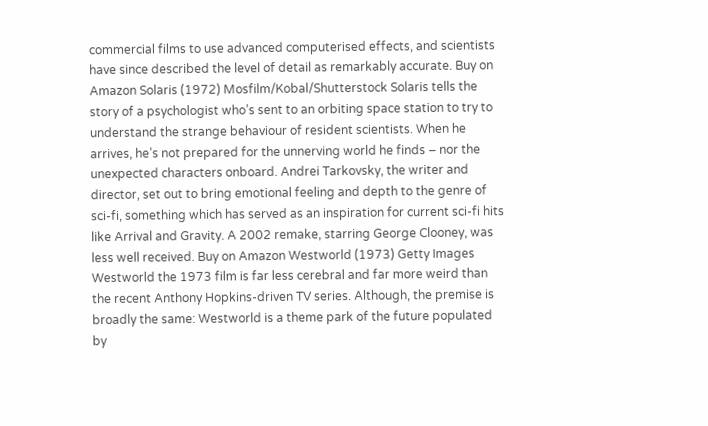commercial films to use advanced computerised effects, and scientists have since described the level of detail as remarkably accurate. Buy on Amazon Solaris (1972) Mosfilm/Kobal/Shutterstock Solaris tells the story of a psychologist who’s sent to an orbiting space station to try to understand the strange behaviour of resident scientists. When he arrives, he’s not prepared for the unnerving world he finds – nor the unexpected characters onboard. Andrei Tarkovsky, the writer and director, set out to bring emotional feeling and depth to the genre of sci-fi, something which has served as an inspiration for current sci-fi hits like Arrival and Gravity. A 2002 remake, starring George Clooney, was less well received. Buy on Amazon Westworld (1973) Getty Images Westworld the 1973 film is far less cerebral and far more weird than the recent Anthony Hopkins-driven TV series. Although, the premise is broadly the same: Westworld is a theme park of the future populated by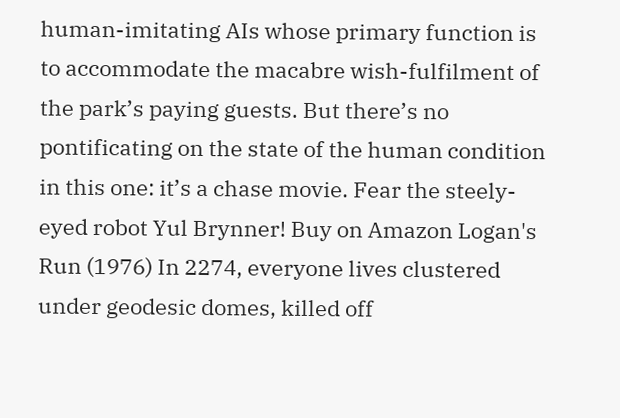human-imitating AIs whose primary function is to accommodate the macabre wish-fulfilment of the park’s paying guests. But there’s no pontificating on the state of the human condition in this one: it’s a chase movie. Fear the steely-eyed robot Yul Brynner! Buy on Amazon Logan's Run (1976) In 2274, everyone lives clustered under geodesic domes, killed off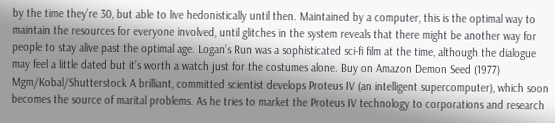by the time they’re 30, but able to live hedonistically until then. Maintained by a computer, this is the optimal way to maintain the resources for everyone involved, until glitches in the system reveals that there might be another way for people to stay alive past the optimal age. Logan’s Run was a sophisticated sci-fi film at the time, although the dialogue may feel a little dated but it’s worth a watch just for the costumes alone. Buy on Amazon Demon Seed (1977) Mgm/Kobal/Shutterstock A brilliant, committed scientist develops Proteus IV (an intelligent supercomputer), which soon becomes the source of marital problems. As he tries to market the Proteus IV technology to corporations and research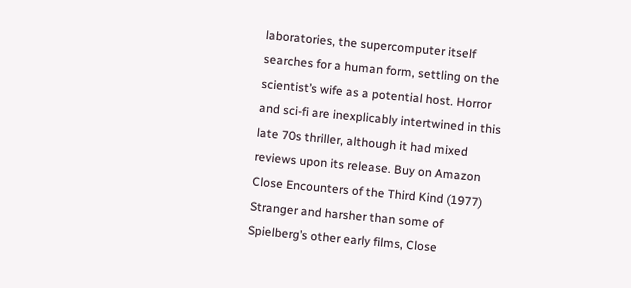laboratories, the supercomputer itself searches for a human form, settling on the scientist’s wife as a potential host. Horror and sci-fi are inexplicably intertwined in this late 70s thriller, although it had mixed reviews upon its release. Buy on Amazon Close Encounters of the Third Kind (1977) Stranger and harsher than some of Spielberg’s other early films, Close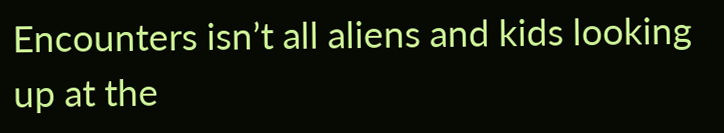Encounters isn’t all aliens and kids looking up at the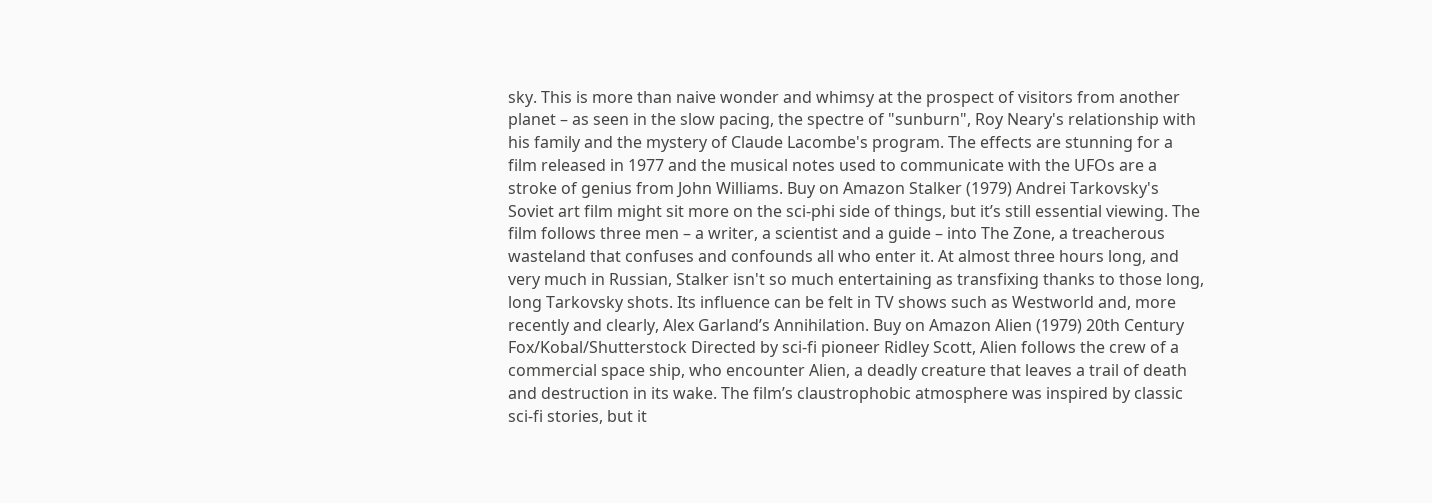sky. This is more than naive wonder and whimsy at the prospect of visitors from another planet – as seen in the slow pacing, the spectre of "sunburn", Roy Neary's relationship with his family and the mystery of Claude Lacombe's program. The effects are stunning for a film released in 1977 and the musical notes used to communicate with the UFOs are a stroke of genius from John Williams. Buy on Amazon Stalker (1979) Andrei Tarkovsky's Soviet art film might sit more on the sci-phi side of things, but it’s still essential viewing. The film follows three men – a writer, a scientist and a guide – into The Zone, a treacherous wasteland that confuses and confounds all who enter it. At almost three hours long, and very much in Russian, Stalker isn't so much entertaining as transfixing thanks to those long, long Tarkovsky shots. Its influence can be felt in TV shows such as Westworld and, more recently and clearly, Alex Garland’s Annihilation. Buy on Amazon Alien (1979) 20th Century Fox/Kobal/Shutterstock Directed by sci-fi pioneer Ridley Scott, Alien follows the crew of a commercial space ship, who encounter Alien, a deadly creature that leaves a trail of death and destruction in its wake. The film’s claustrophobic atmosphere was inspired by classic sci-fi stories, but it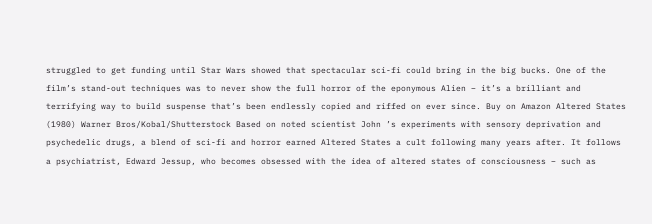struggled to get funding until Star Wars showed that spectacular sci-fi could bring in the big bucks. One of the film’s stand-out techniques was to never show the full horror of the eponymous Alien – it’s a brilliant and terrifying way to build suspense that’s been endlessly copied and riffed on ever since. Buy on Amazon Altered States (1980) Warner Bros/Kobal/Shutterstock Based on noted scientist John ’s experiments with sensory deprivation and psychedelic drugs, a blend of sci-fi and horror earned Altered States a cult following many years after. It follows a psychiatrist, Edward Jessup, who becomes obsessed with the idea of altered states of consciousness – such as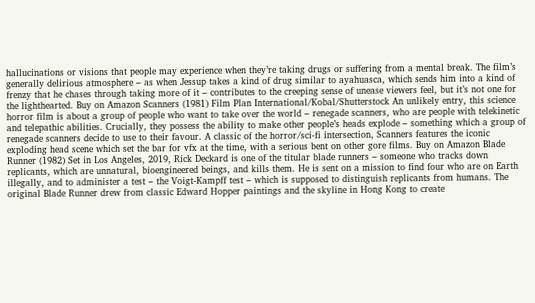hallucinations or visions that people may experience when they’re taking drugs or suffering from a mental break. The film’s generally delirious atmosphere – as when Jessup takes a kind of drug similar to ayahuasca, which sends him into a kind of frenzy that he chases through taking more of it – contributes to the creeping sense of unease viewers feel, but it’s not one for the lighthearted. Buy on Amazon Scanners (1981) Film Plan International/Kobal/Shutterstock An unlikely entry, this science horror film is about a group of people who want to take over the world – renegade scanners, who are people with telekinetic and telepathic abilities. Crucially, they possess the ability to make other people’s heads explode – something which a group of renegade scanners decide to use to their favour. A classic of the horror/sci-fi intersection, Scanners features the iconic exploding head scene which set the bar for vfx at the time, with a serious bent on other gore films. Buy on Amazon Blade Runner (1982) Set in Los Angeles, 2019, Rick Deckard is one of the titular blade runners – someone who tracks down replicants, which are unnatural, bioengineered beings, and kills them. He is sent on a mission to find four who are on Earth illegally, and to administer a test – the Voigt-Kampff test – which is supposed to distinguish replicants from humans. The original Blade Runner drew from classic Edward Hopper paintings and the skyline in Hong Kong to create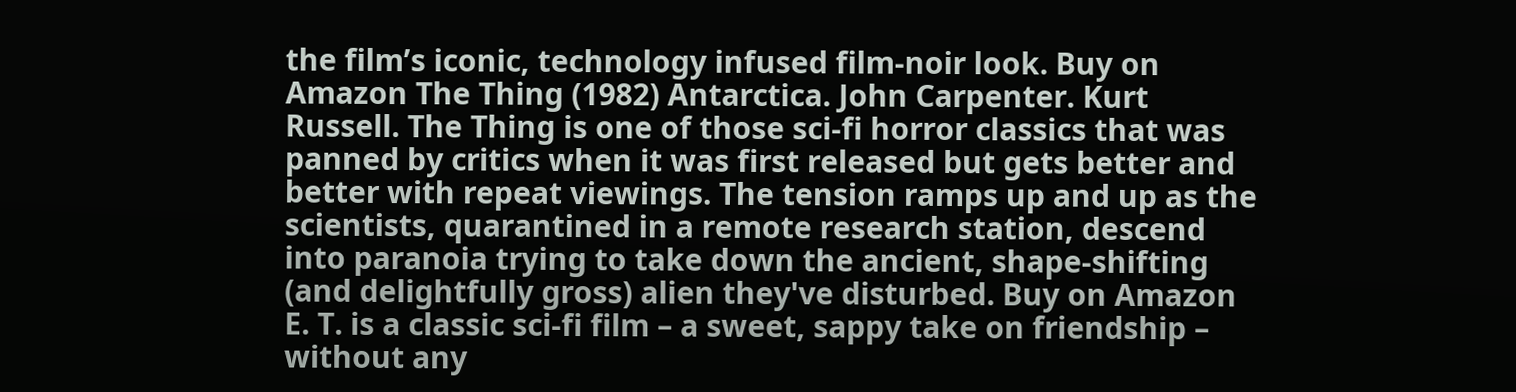the film’s iconic, technology infused film-noir look. Buy on Amazon The Thing (1982) Antarctica. John Carpenter. Kurt Russell. The Thing is one of those sci-fi horror classics that was panned by critics when it was first released but gets better and better with repeat viewings. The tension ramps up and up as the scientists, quarantined in a remote research station, descend into paranoia trying to take down the ancient, shape-shifting (and delightfully gross) alien they've disturbed. Buy on Amazon E. T. is a classic sci-fi film – a sweet, sappy take on friendship – without any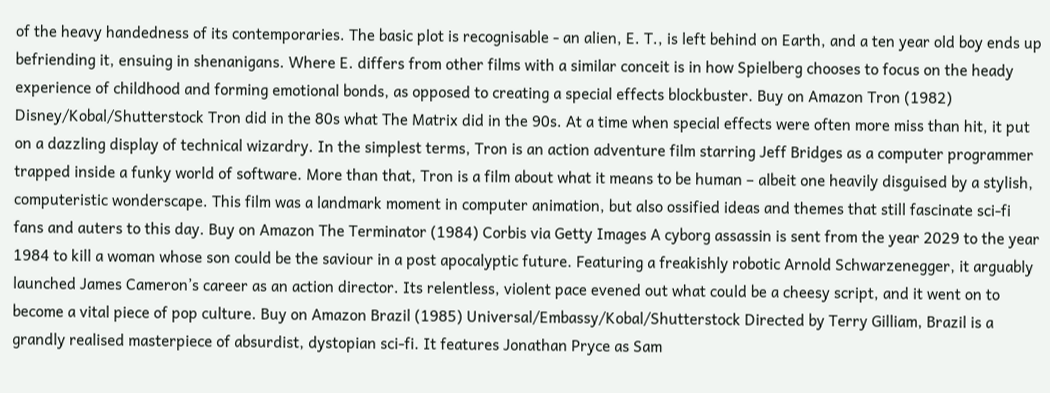of the heavy handedness of its contemporaries. The basic plot is recognisable - an alien, E. T., is left behind on Earth, and a ten year old boy ends up befriending it, ensuing in shenanigans. Where E. differs from other films with a similar conceit is in how Spielberg chooses to focus on the heady experience of childhood and forming emotional bonds, as opposed to creating a special effects blockbuster. Buy on Amazon Tron (1982) Disney/Kobal/Shutterstock Tron did in the 80s what The Matrix did in the 90s. At a time when special effects were often more miss than hit, it put on a dazzling display of technical wizardry. In the simplest terms, Tron is an action adventure film starring Jeff Bridges as a computer programmer trapped inside a funky world of software. More than that, Tron is a film about what it means to be human – albeit one heavily disguised by a stylish, computeristic wonderscape. This film was a landmark moment in computer animation, but also ossified ideas and themes that still fascinate sci-fi fans and auters to this day. Buy on Amazon The Terminator (1984) Corbis via Getty Images A cyborg assassin is sent from the year 2029 to the year 1984 to kill a woman whose son could be the saviour in a post apocalyptic future. Featuring a freakishly robotic Arnold Schwarzenegger, it arguably launched James Cameron’s career as an action director. Its relentless, violent pace evened out what could be a cheesy script, and it went on to become a vital piece of pop culture. Buy on Amazon Brazil (1985) Universal/Embassy/Kobal/Shutterstock Directed by Terry Gilliam, Brazil is a grandly realised masterpiece of absurdist, dystopian sci-fi. It features Jonathan Pryce as Sam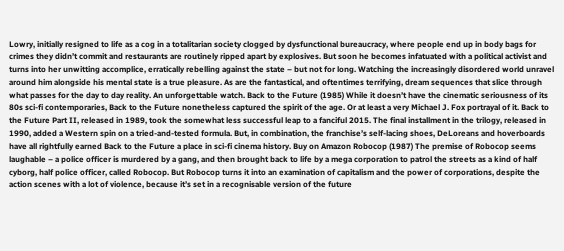Lowry, initially resigned to life as a cog in a totalitarian society clogged by dysfunctional bureaucracy, where people end up in body bags for crimes they didn’t commit and restaurants are routinely ripped apart by explosives. But soon he becomes infatuated with a political activist and turns into her unwitting accomplice, erratically rebelling against the state – but not for long. Watching the increasingly disordered world unravel around him alongside his mental state is a true pleasure. As are the fantastical, and oftentimes terrifying, dream sequences that slice through what passes for the day to day reality. An unforgettable watch. Back to the Future (1985) While it doesn’t have the cinematic seriousness of its 80s sci-fi contemporaries, Back to the Future nonetheless captured the spirit of the age. Or at least a very Michael J. Fox portrayal of it. Back to the Future Part II, released in 1989, took the somewhat less successful leap to a fanciful 2015. The final installment in the trilogy, released in 1990, added a Western spin on a tried-and-tested formula. But, in combination, the franchise’s self-lacing shoes, DeLoreans and hoverboards have all rightfully earned Back to the Future a place in sci-fi cinema history. Buy on Amazon Robocop (1987) The premise of Robocop seems laughable – a police officer is murdered by a gang, and then brought back to life by a mega corporation to patrol the streets as a kind of half cyborg, half police officer, called Robocop. But Robocop turns it into an examination of capitalism and the power of corporations, despite the action scenes with a lot of violence, because it’s set in a recognisable version of the future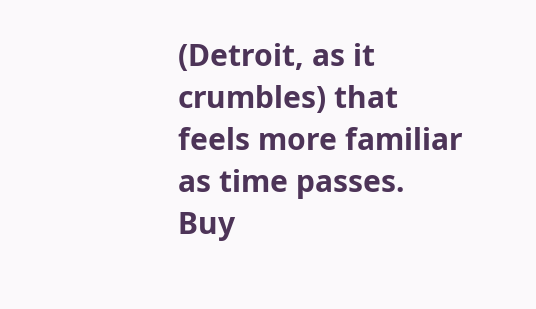(Detroit, as it crumbles) that feels more familiar as time passes. Buy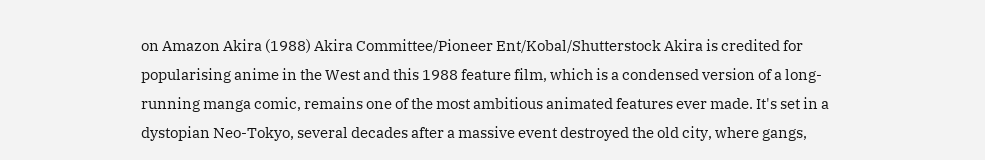on Amazon Akira (1988) Akira Committee/Pioneer Ent/Kobal/Shutterstock Akira is credited for popularising anime in the West and this 1988 feature film, which is a condensed version of a long-running manga comic, remains one of the most ambitious animated features ever made. It's set in a dystopian Neo-Tokyo, several decades after a massive event destroyed the old city, where gangs,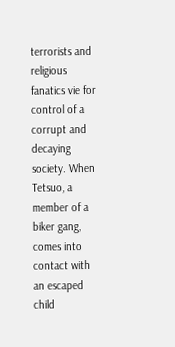terrorists and religious fanatics vie for control of a corrupt and decaying society. When Tetsuo, a member of a biker gang, comes into contact with an escaped child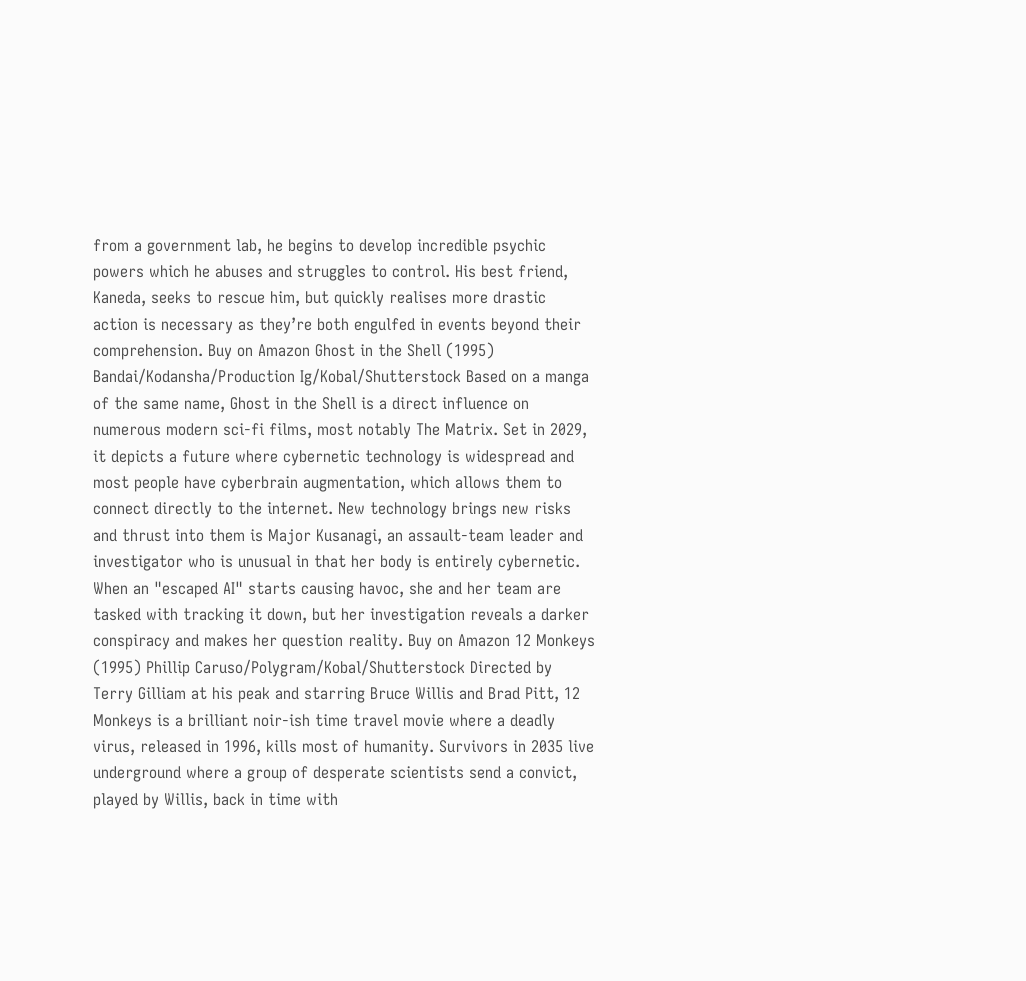from a government lab, he begins to develop incredible psychic powers which he abuses and struggles to control. His best friend, Kaneda, seeks to rescue him, but quickly realises more drastic action is necessary as they’re both engulfed in events beyond their comprehension. Buy on Amazon Ghost in the Shell (1995) Bandai/Kodansha/Production Ig/Kobal/Shutterstock Based on a manga of the same name, Ghost in the Shell is a direct influence on numerous modern sci-fi films, most notably The Matrix. Set in 2029, it depicts a future where cybernetic technology is widespread and most people have cyberbrain augmentation, which allows them to connect directly to the internet. New technology brings new risks and thrust into them is Major Kusanagi, an assault-team leader and investigator who is unusual in that her body is entirely cybernetic. When an "escaped AI" starts causing havoc, she and her team are tasked with tracking it down, but her investigation reveals a darker conspiracy and makes her question reality. Buy on Amazon 12 Monkeys (1995) Phillip Caruso/Polygram/Kobal/Shutterstock Directed by Terry Gilliam at his peak and starring Bruce Willis and Brad Pitt, 12 Monkeys is a brilliant noir-ish time travel movie where a deadly virus, released in 1996, kills most of humanity. Survivors in 2035 live underground where a group of desperate scientists send a convict, played by Willis, back in time with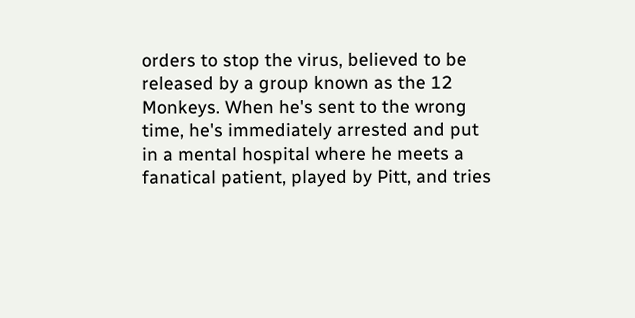orders to stop the virus, believed to be released by a group known as the 12 Monkeys. When he's sent to the wrong time, he's immediately arrested and put in a mental hospital where he meets a fanatical patient, played by Pitt, and tries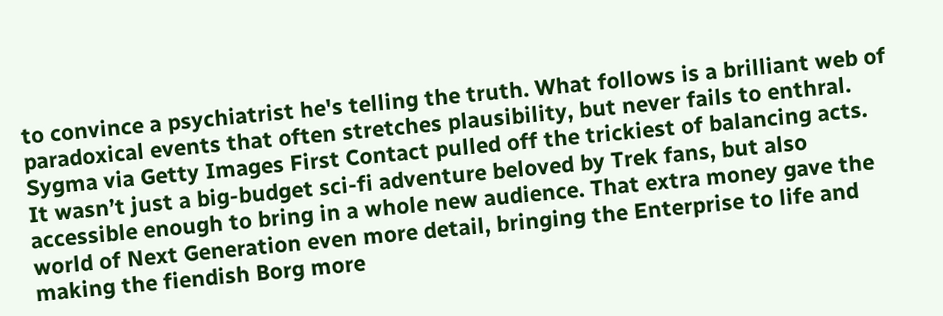to convince a psychiatrist he's telling the truth. What follows is a brilliant web of paradoxical events that often stretches plausibility, but never fails to enthral. Sygma via Getty Images First Contact pulled off the trickiest of balancing acts. It wasn’t just a big-budget sci-fi adventure beloved by Trek fans, but also accessible enough to bring in a whole new audience. That extra money gave the world of Next Generation even more detail, bringing the Enterprise to life and making the fiendish Borg more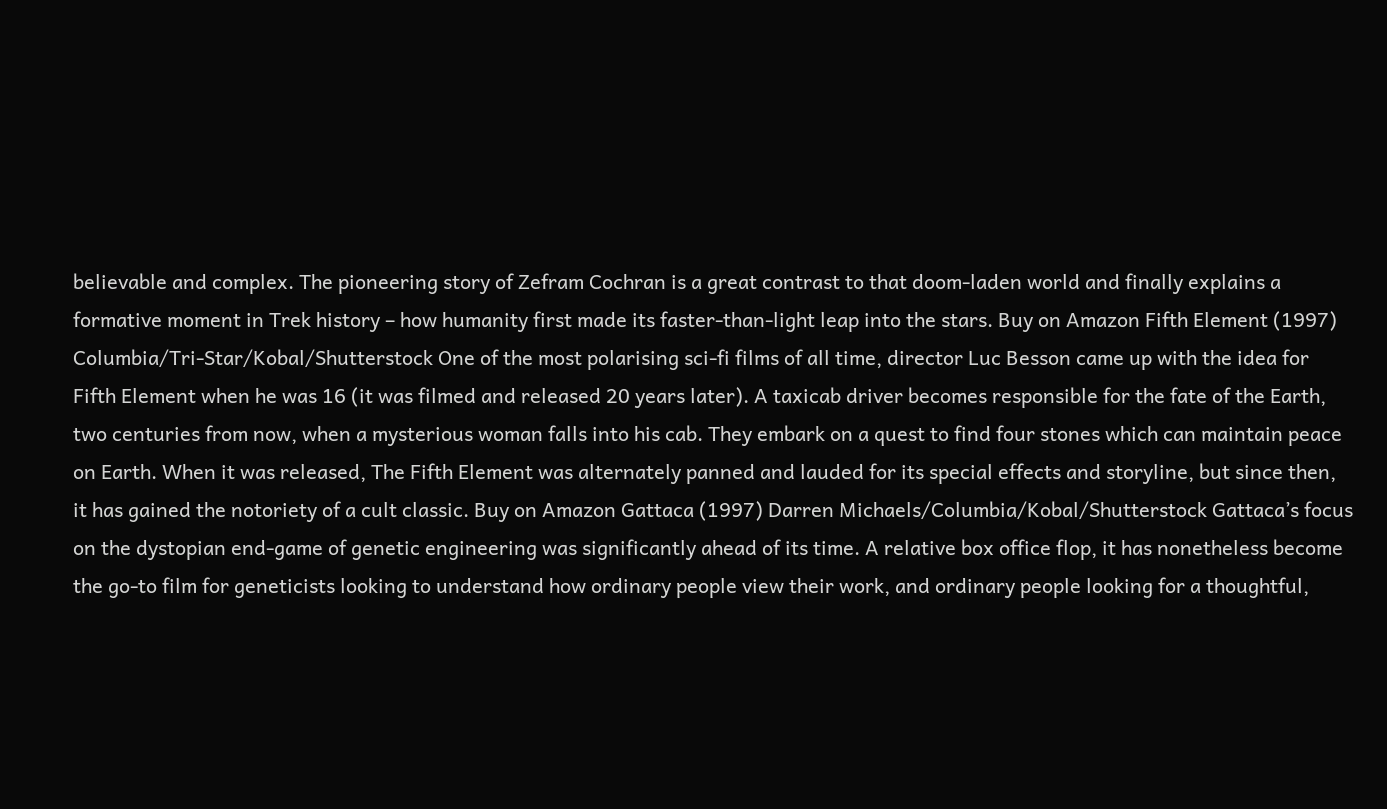believable and complex. The pioneering story of Zefram Cochran is a great contrast to that doom-laden world and finally explains a formative moment in Trek history – how humanity first made its faster-than-light leap into the stars. Buy on Amazon Fifth Element (1997) Columbia/Tri-Star/Kobal/Shutterstock One of the most polarising sci-fi films of all time, director Luc Besson came up with the idea for Fifth Element when he was 16 (it was filmed and released 20 years later). A taxicab driver becomes responsible for the fate of the Earth, two centuries from now, when a mysterious woman falls into his cab. They embark on a quest to find four stones which can maintain peace on Earth. When it was released, The Fifth Element was alternately panned and lauded for its special effects and storyline, but since then, it has gained the notoriety of a cult classic. Buy on Amazon Gattaca (1997) Darren Michaels/Columbia/Kobal/Shutterstock Gattaca’s focus on the dystopian end-game of genetic engineering was significantly ahead of its time. A relative box office flop, it has nonetheless become the go-to film for geneticists looking to understand how ordinary people view their work, and ordinary people looking for a thoughtful,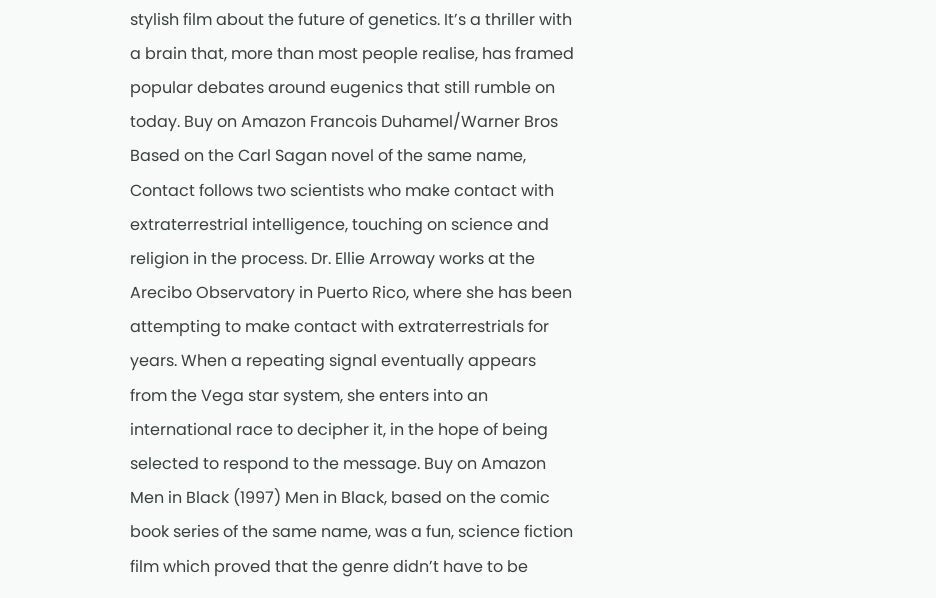stylish film about the future of genetics. It’s a thriller with a brain that, more than most people realise, has framed popular debates around eugenics that still rumble on today. Buy on Amazon Francois Duhamel/Warner Bros Based on the Carl Sagan novel of the same name, Contact follows two scientists who make contact with extraterrestrial intelligence, touching on science and religion in the process. Dr. Ellie Arroway works at the Arecibo Observatory in Puerto Rico, where she has been attempting to make contact with extraterrestrials for years. When a repeating signal eventually appears from the Vega star system, she enters into an international race to decipher it, in the hope of being selected to respond to the message. Buy on Amazon Men in Black (1997) Men in Black, based on the comic book series of the same name, was a fun, science fiction film which proved that the genre didn’t have to be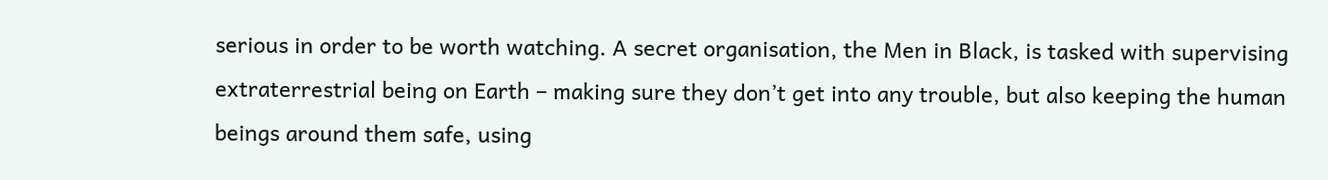serious in order to be worth watching. A secret organisation, the Men in Black, is tasked with supervising extraterrestrial being on Earth – making sure they don’t get into any trouble, but also keeping the human beings around them safe, using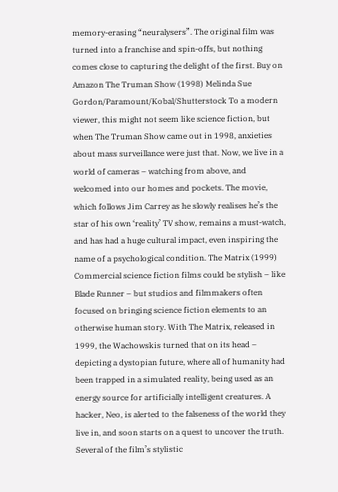memory-erasing “neuralysers”. The original film was turned into a franchise and spin-offs, but nothing comes close to capturing the delight of the first. Buy on Amazon The Truman Show (1998) Melinda Sue Gordon/Paramount/Kobal/Shutterstock To a modern viewer, this might not seem like science fiction, but when The Truman Show came out in 1998, anxieties about mass surveillance were just that. Now, we live in a world of cameras – watching from above, and welcomed into our homes and pockets. The movie, which follows Jim Carrey as he slowly realises he’s the star of his own ‘reality’ TV show, remains a must-watch, and has had a huge cultural impact, even inspiring the name of a psychological condition. The Matrix (1999) Commercial science fiction films could be stylish – like Blade Runner – but studios and filmmakers often focused on bringing science fiction elements to an otherwise human story. With The Matrix, released in 1999, the Wachowskis turned that on its head – depicting a dystopian future, where all of humanity had been trapped in a simulated reality, being used as an energy source for artificially intelligent creatures. A hacker, Neo, is alerted to the falseness of the world they live in, and soon starts on a quest to uncover the truth. Several of the film’s stylistic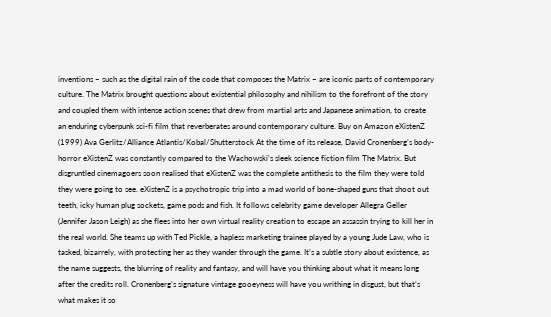inventions – such as the digital rain of the code that composes the Matrix – are iconic parts of contemporary culture. The Matrix brought questions about existential philosophy and nihilism to the forefront of the story and coupled them with intense action scenes that drew from martial arts and Japanese animation, to create an enduring cyberpunk sci-fi film that reverberates around contemporary culture. Buy on Amazon eXistenZ (1999) Ava Gerlitz/Alliance Atlantis/Kobal/Shutterstock At the time of its release, David Cronenberg’s body-horror eXistenZ was constantly compared to the Wachowski’s sleek science fiction film The Matrix. But disgruntled cinemagoers soon realised that eXistenZ was the complete antithesis to the film they were told they were going to see. eXistenZ is a psychotropic trip into a mad world of bone-shaped guns that shoot out teeth, icky human plug sockets, game pods and fish. It follows celebrity game developer Allegra Geller (Jennifer Jason Leigh) as she flees into her own virtual reality creation to escape an assassin trying to kill her in the real world. She teams up with Ted Pickle, a hapless marketing trainee played by a young Jude Law, who is tasked, bizarrely, with protecting her as they wander through the game. It’s a subtle story about existence, as the name suggests, the blurring of reality and fantasy, and will have you thinking about what it means long after the credits roll. Cronenberg’s signature vintage gooeyness will have you writhing in disgust, but that’s what makes it so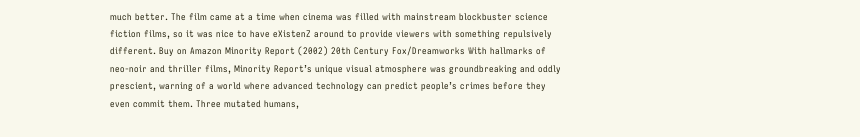much better. The film came at a time when cinema was filled with mainstream blockbuster science fiction films, so it was nice to have eXistenZ around to provide viewers with something repulsively different. Buy on Amazon Minority Report (2002) 20th Century Fox/Dreamworks With hallmarks of neo-noir and thriller films, Minority Report’s unique visual atmosphere was groundbreaking and oddly prescient, warning of a world where advanced technology can predict people’s crimes before they even commit them. Three mutated humans,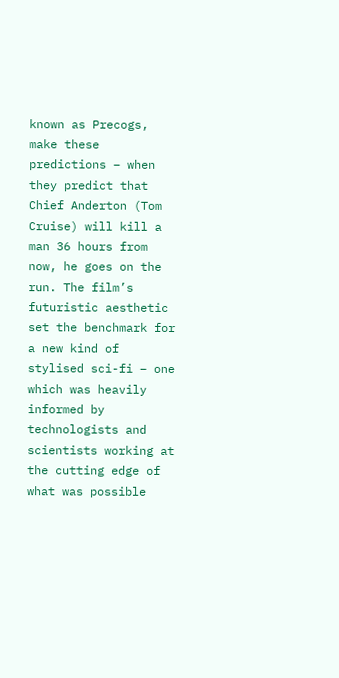known as Precogs, make these predictions – when they predict that Chief Anderton (Tom Cruise) will kill a man 36 hours from now, he goes on the run. The film’s futuristic aesthetic set the benchmark for a new kind of stylised sci-fi – one which was heavily informed by technologists and scientists working at the cutting edge of what was possible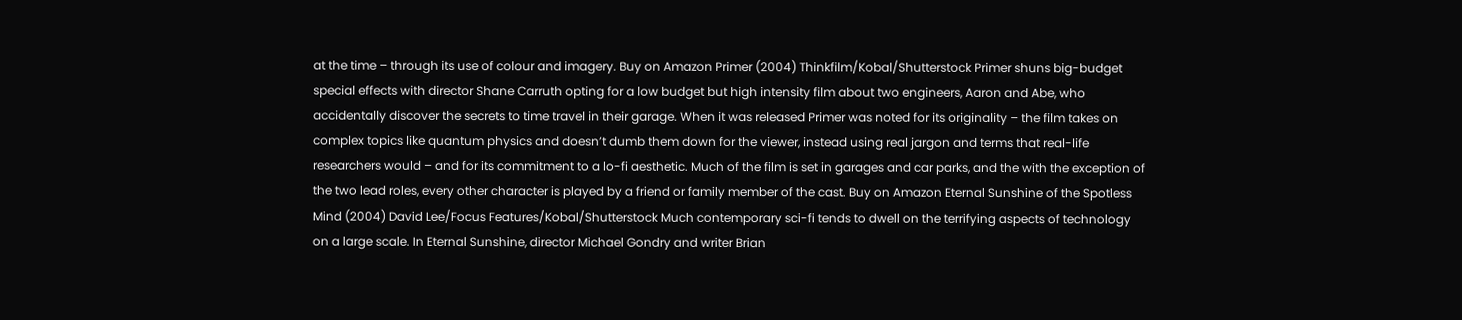at the time – through its use of colour and imagery. Buy on Amazon Primer (2004) Thinkfilm/Kobal/Shutterstock Primer shuns big-budget special effects with director Shane Carruth opting for a low budget but high intensity film about two engineers, Aaron and Abe, who accidentally discover the secrets to time travel in their garage. When it was released Primer was noted for its originality – the film takes on complex topics like quantum physics and doesn’t dumb them down for the viewer, instead using real jargon and terms that real-life researchers would – and for its commitment to a lo-fi aesthetic. Much of the film is set in garages and car parks, and the with the exception of the two lead roles, every other character is played by a friend or family member of the cast. Buy on Amazon Eternal Sunshine of the Spotless Mind (2004) David Lee/Focus Features/Kobal/Shutterstock Much contemporary sci-fi tends to dwell on the terrifying aspects of technology on a large scale. In Eternal Sunshine, director Michael Gondry and writer Brian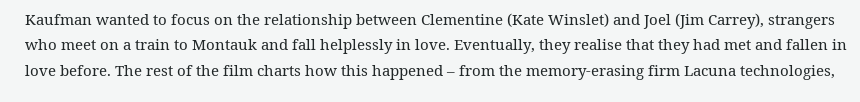Kaufman wanted to focus on the relationship between Clementine (Kate Winslet) and Joel (Jim Carrey), strangers who meet on a train to Montauk and fall helplessly in love. Eventually, they realise that they had met and fallen in love before. The rest of the film charts how this happened – from the memory-erasing firm Lacuna technologies,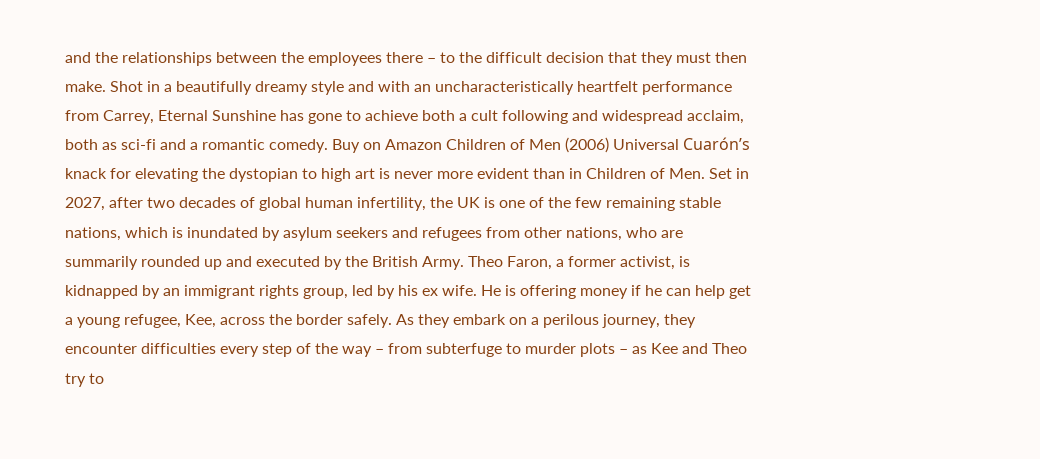and the relationships between the employees there – to the difficult decision that they must then make. Shot in a beautifully dreamy style and with an uncharacteristically heartfelt performance from Carrey, Eternal Sunshine has gone to achieve both a cult following and widespread acclaim, both as sci-fi and a romantic comedy. Buy on Amazon Children of Men (2006) Universal Cuarón’s knack for elevating the dystopian to high art is never more evident than in Children of Men. Set in 2027, after two decades of global human infertility, the UK is one of the few remaining stable nations, which is inundated by asylum seekers and refugees from other nations, who are summarily rounded up and executed by the British Army. Theo Faron, a former activist, is kidnapped by an immigrant rights group, led by his ex wife. He is offering money if he can help get a young refugee, Kee, across the border safely. As they embark on a perilous journey, they encounter difficulties every step of the way – from subterfuge to murder plots – as Kee and Theo try to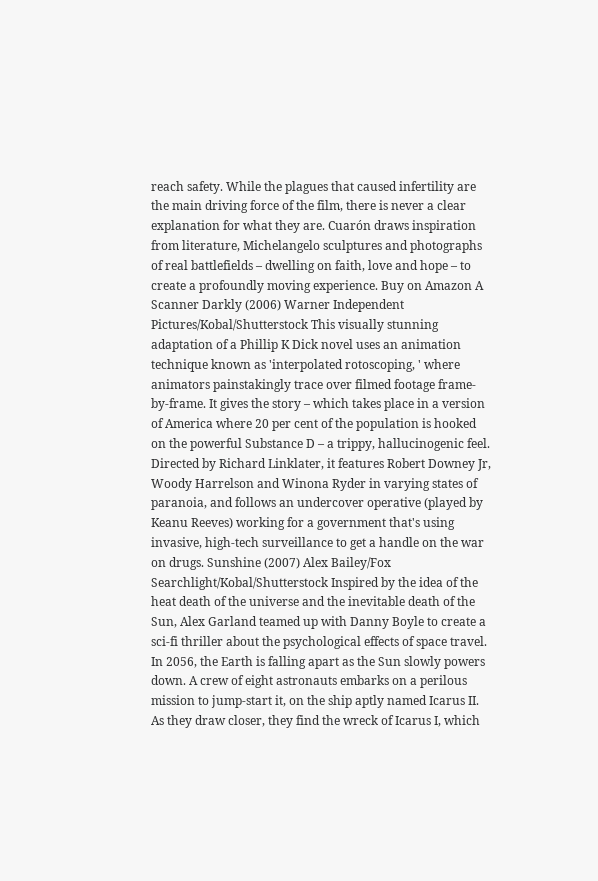reach safety. While the plagues that caused infertility are the main driving force of the film, there is never a clear explanation for what they are. Cuarón draws inspiration from literature, Michelangelo sculptures and photographs of real battlefields – dwelling on faith, love and hope – to create a profoundly moving experience. Buy on Amazon A Scanner Darkly (2006) Warner Independent Pictures/Kobal/Shutterstock This visually stunning adaptation of a Phillip K Dick novel uses an animation technique known as 'interpolated rotoscoping, ' where animators painstakingly trace over filmed footage frame-by-frame. It gives the story – which takes place in a version of America where 20 per cent of the population is hooked on the powerful Substance D – a trippy, hallucinogenic feel. Directed by Richard Linklater, it features Robert Downey Jr, Woody Harrelson and Winona Ryder in varying states of paranoia, and follows an undercover operative (played by Keanu Reeves) working for a government that's using invasive, high-tech surveillance to get a handle on the war on drugs. Sunshine (2007) Alex Bailey/Fox Searchlight/Kobal/Shutterstock Inspired by the idea of the heat death of the universe and the inevitable death of the Sun, Alex Garland teamed up with Danny Boyle to create a sci-fi thriller about the psychological effects of space travel. In 2056, the Earth is falling apart as the Sun slowly powers down. A crew of eight astronauts embarks on a perilous mission to jump-start it, on the ship aptly named Icarus II. As they draw closer, they find the wreck of Icarus I, which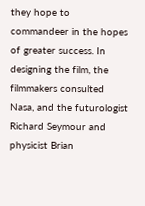they hope to commandeer in the hopes of greater success. In designing the film, the filmmakers consulted Nasa, and the futurologist Richard Seymour and physicist Brian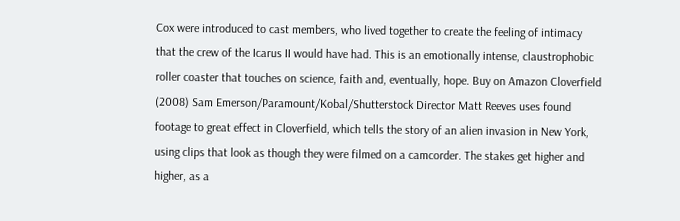Cox were introduced to cast members, who lived together to create the feeling of intimacy that the crew of the Icarus II would have had. This is an emotionally intense, claustrophobic roller coaster that touches on science, faith and, eventually, hope. Buy on Amazon Cloverfield (2008) Sam Emerson/Paramount/Kobal/Shutterstock Director Matt Reeves uses found footage to great effect in Cloverfield, which tells the story of an alien invasion in New York, using clips that look as though they were filmed on a camcorder. The stakes get higher and higher, as a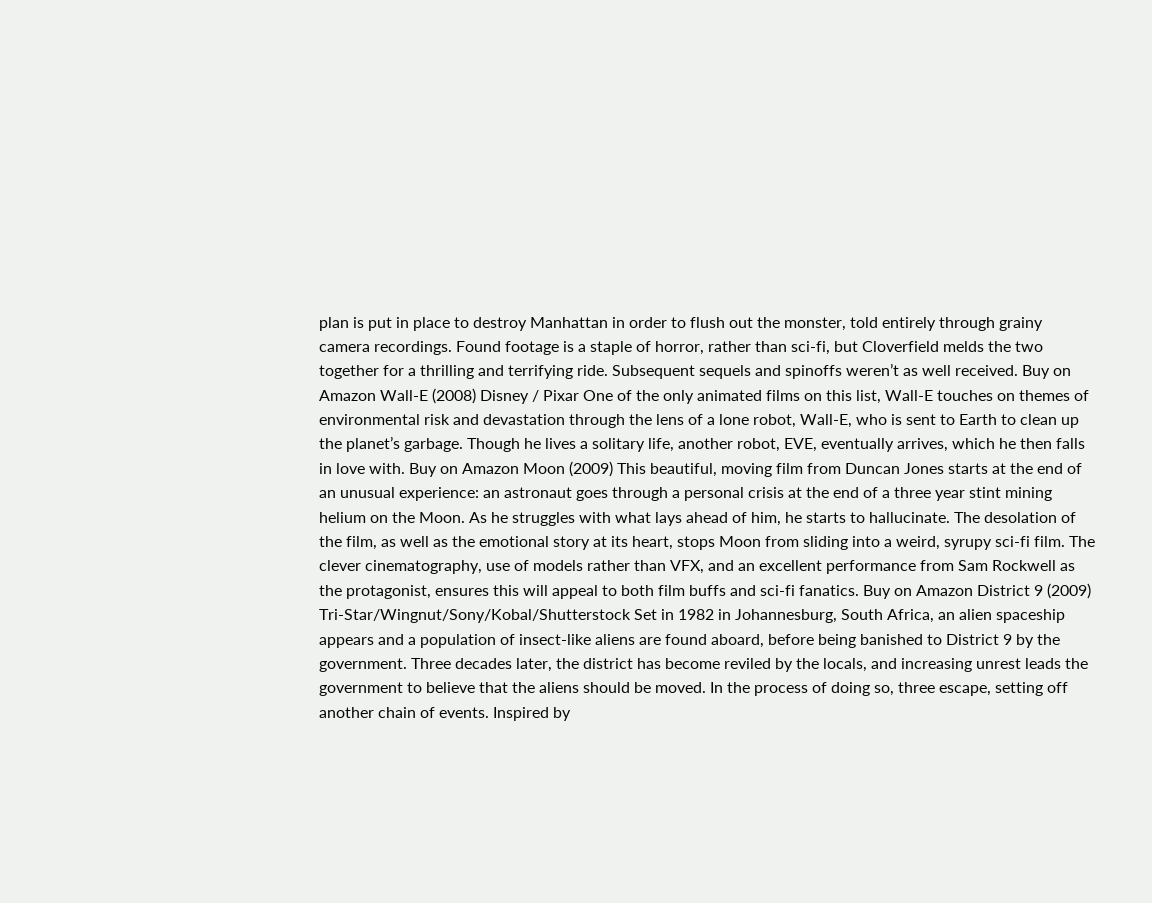plan is put in place to destroy Manhattan in order to flush out the monster, told entirely through grainy camera recordings. Found footage is a staple of horror, rather than sci-fi, but Cloverfield melds the two together for a thrilling and terrifying ride. Subsequent sequels and spinoffs weren’t as well received. Buy on Amazon Wall-E (2008) Disney / Pixar One of the only animated films on this list, Wall-E touches on themes of environmental risk and devastation through the lens of a lone robot, Wall-E, who is sent to Earth to clean up the planet’s garbage. Though he lives a solitary life, another robot, EVE, eventually arrives, which he then falls in love with. Buy on Amazon Moon (2009) This beautiful, moving film from Duncan Jones starts at the end of an unusual experience: an astronaut goes through a personal crisis at the end of a three year stint mining helium on the Moon. As he struggles with what lays ahead of him, he starts to hallucinate. The desolation of the film, as well as the emotional story at its heart, stops Moon from sliding into a weird, syrupy sci-fi film. The clever cinematography, use of models rather than VFX, and an excellent performance from Sam Rockwell as the protagonist, ensures this will appeal to both film buffs and sci-fi fanatics. Buy on Amazon District 9 (2009) Tri-Star/Wingnut/Sony/Kobal/Shutterstock Set in 1982 in Johannesburg, South Africa, an alien spaceship appears and a population of insect-like aliens are found aboard, before being banished to District 9 by the government. Three decades later, the district has become reviled by the locals, and increasing unrest leads the government to believe that the aliens should be moved. In the process of doing so, three escape, setting off another chain of events. Inspired by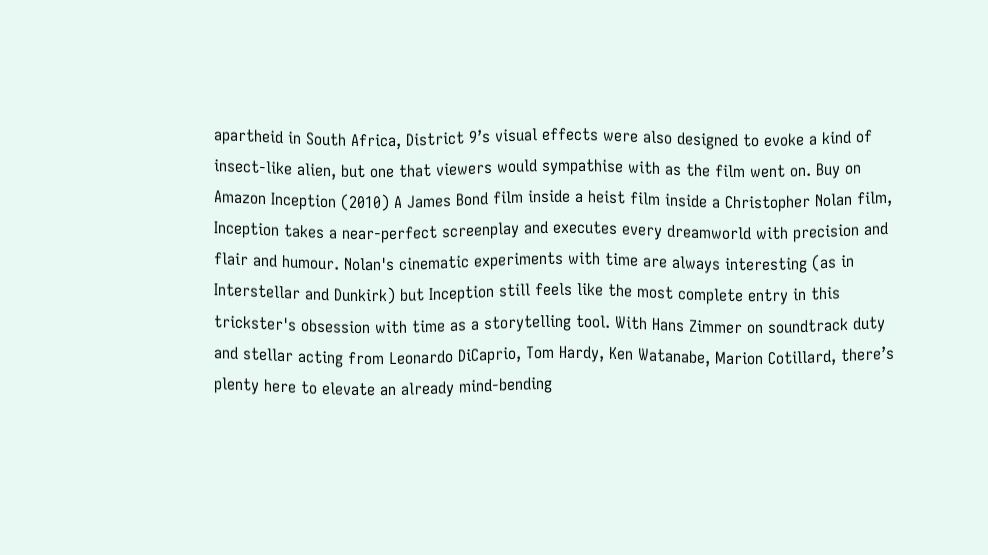apartheid in South Africa, District 9’s visual effects were also designed to evoke a kind of insect-like alien, but one that viewers would sympathise with as the film went on. Buy on Amazon Inception (2010) A James Bond film inside a heist film inside a Christopher Nolan film, Inception takes a near-perfect screenplay and executes every dreamworld with precision and flair and humour. Nolan's cinematic experiments with time are always interesting (as in Interstellar and Dunkirk) but Inception still feels like the most complete entry in this trickster's obsession with time as a storytelling tool. With Hans Zimmer on soundtrack duty and stellar acting from Leonardo DiCaprio, Tom Hardy, Ken Watanabe, Marion Cotillard, there’s plenty here to elevate an already mind-bending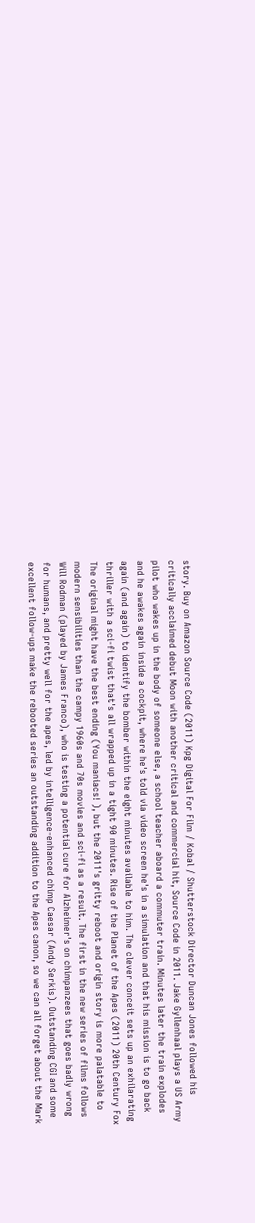story. Buy on Amazon Source Code (2011) Kpg Digital For Film / Kobal / Shutterstock Director Duncan Jones followed his critically acclaimed debut Moon with another critical and commercial hit, Source Code in 2011. Jake Gyllenhaal plays a US Army pilot who wakes up in the body of someone else, a school teacher aboard a commuter train. Minutes later the train explodes and he awakes again inside a cockpit, where he's told via video screen he's in a simulation and that his mission is to go back again (and again) to identify the bomber within the eight minutes available to him. The clever conceit sets up an exhilarating thriller with a sci-fi twist that's all wrapped up in a tight 90 minutes. Rise of the Planet of the Apes (2011) 20th Century Fox The original might have the best ending (You maniacs! ), but the 2011's gritty reboot and origin story is more palatable to modern sensibilities than the campy 1960s and 70s movies and sci-fi as a result. The first in the new series of films follows Will Rodman (played by James Franco), who is testing a potential cure for Alzheimer's on chimpanzees that goes badly wrong for humans, and pretty well for the apes, led by intelligence-enhanced chimp Caesar (Andy Serkis). Outstanding CGI and some excellent follow-ups make the rebooted series an outstanding addition to the Apes canon, so we can all forget about the Mark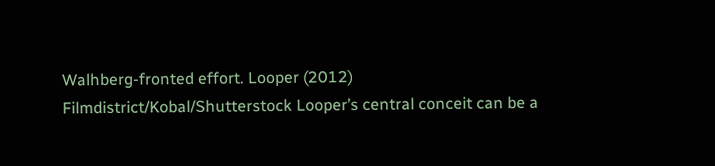Walhberg-fronted effort. Looper (2012) Filmdistrict/Kobal/Shutterstock Looper’s central conceit can be a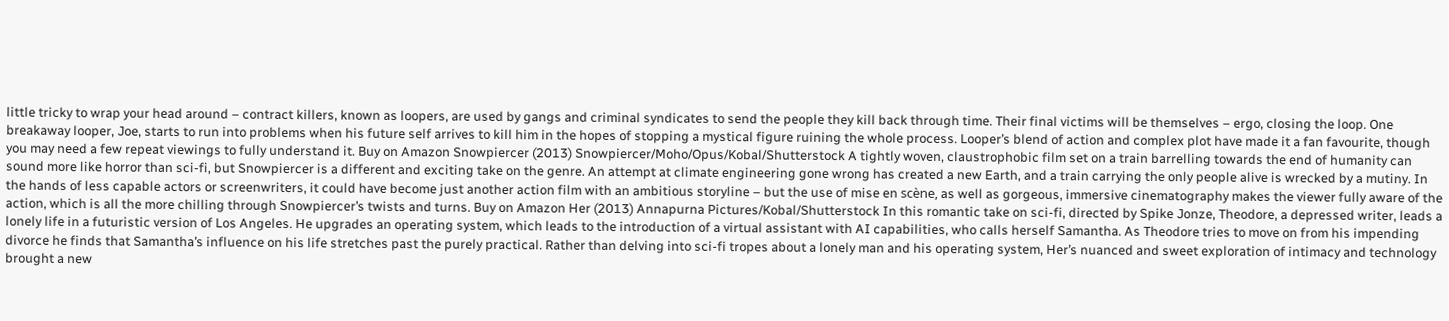little tricky to wrap your head around – contract killers, known as loopers, are used by gangs and criminal syndicates to send the people they kill back through time. Their final victims will be themselves – ergo, closing the loop. One breakaway looper, Joe, starts to run into problems when his future self arrives to kill him in the hopes of stopping a mystical figure ruining the whole process. Looper’s blend of action and complex plot have made it a fan favourite, though you may need a few repeat viewings to fully understand it. Buy on Amazon Snowpiercer (2013) Snowpiercer/Moho/Opus/Kobal/Shutterstock A tightly woven, claustrophobic film set on a train barrelling towards the end of humanity can sound more like horror than sci-fi, but Snowpiercer is a different and exciting take on the genre. An attempt at climate engineering gone wrong has created a new Earth, and a train carrying the only people alive is wrecked by a mutiny. In the hands of less capable actors or screenwriters, it could have become just another action film with an ambitious storyline – but the use of mise en scène, as well as gorgeous, immersive cinematography makes the viewer fully aware of the action, which is all the more chilling through Snowpiercer’s twists and turns. Buy on Amazon Her (2013) Annapurna Pictures/Kobal/Shutterstock In this romantic take on sci-fi, directed by Spike Jonze, Theodore, a depressed writer, leads a lonely life in a futuristic version of Los Angeles. He upgrades an operating system, which leads to the introduction of a virtual assistant with AI capabilities, who calls herself Samantha. As Theodore tries to move on from his impending divorce he finds that Samantha’s influence on his life stretches past the purely practical. Rather than delving into sci-fi tropes about a lonely man and his operating system, Her’s nuanced and sweet exploration of intimacy and technology brought a new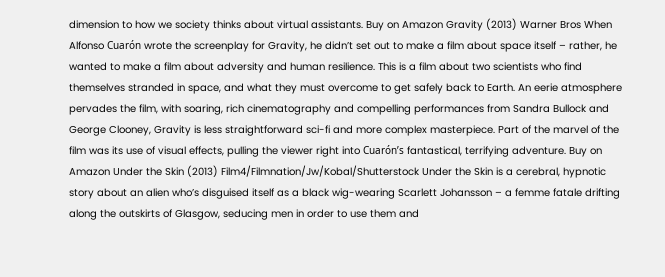dimension to how we society thinks about virtual assistants. Buy on Amazon Gravity (2013) Warner Bros When Alfonso Cuarón wrote the screenplay for Gravity, he didn’t set out to make a film about space itself – rather, he wanted to make a film about adversity and human resilience. This is a film about two scientists who find themselves stranded in space, and what they must overcome to get safely back to Earth. An eerie atmosphere pervades the film, with soaring, rich cinematography and compelling performances from Sandra Bullock and George Clooney, Gravity is less straightforward sci-fi and more complex masterpiece. Part of the marvel of the film was its use of visual effects, pulling the viewer right into Cuarón’s fantastical, terrifying adventure. Buy on Amazon Under the Skin (2013) Film4/Filmnation/Jw/Kobal/Shutterstock Under the Skin is a cerebral, hypnotic story about an alien who’s disguised itself as a black wig-wearing Scarlett Johansson – a femme fatale drifting along the outskirts of Glasgow, seducing men in order to use them and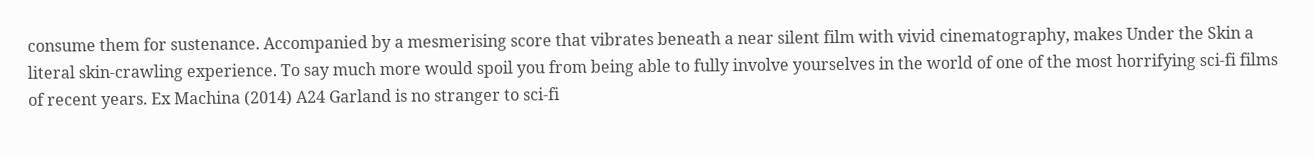consume them for sustenance. Accompanied by a mesmerising score that vibrates beneath a near silent film with vivid cinematography, makes Under the Skin a literal skin-crawling experience. To say much more would spoil you from being able to fully involve yourselves in the world of one of the most horrifying sci-fi films of recent years. Ex Machina (2014) A24 Garland is no stranger to sci-fi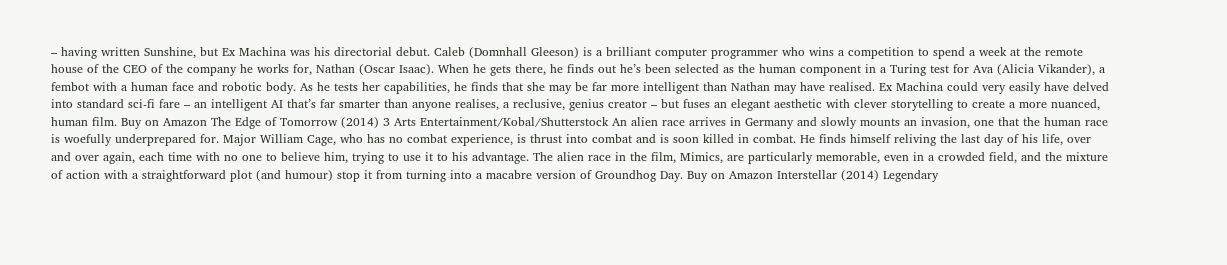– having written Sunshine, but Ex Machina was his directorial debut. Caleb (Domnhall Gleeson) is a brilliant computer programmer who wins a competition to spend a week at the remote house of the CEO of the company he works for, Nathan (Oscar Isaac). When he gets there, he finds out he’s been selected as the human component in a Turing test for Ava (Alicia Vikander), a fembot with a human face and robotic body. As he tests her capabilities, he finds that she may be far more intelligent than Nathan may have realised. Ex Machina could very easily have delved into standard sci-fi fare – an intelligent AI that’s far smarter than anyone realises, a reclusive, genius creator – but fuses an elegant aesthetic with clever storytelling to create a more nuanced, human film. Buy on Amazon The Edge of Tomorrow (2014) 3 Arts Entertainment/Kobal/Shutterstock An alien race arrives in Germany and slowly mounts an invasion, one that the human race is woefully underprepared for. Major William Cage, who has no combat experience, is thrust into combat and is soon killed in combat. He finds himself reliving the last day of his life, over and over again, each time with no one to believe him, trying to use it to his advantage. The alien race in the film, Mimics, are particularly memorable, even in a crowded field, and the mixture of action with a straightforward plot (and humour) stop it from turning into a macabre version of Groundhog Day. Buy on Amazon Interstellar (2014) Legendary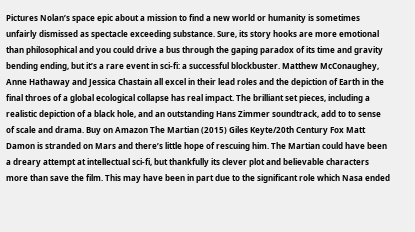Pictures Nolan’s space epic about a mission to find a new world or humanity is sometimes unfairly dismissed as spectacle exceeding substance. Sure, its story hooks are more emotional than philosophical and you could drive a bus through the gaping paradox of its time and gravity bending ending, but it’s a rare event in sci-fi: a successful blockbuster. Matthew McConaughey, Anne Hathaway and Jessica Chastain all excel in their lead roles and the depiction of Earth in the final throes of a global ecological collapse has real impact. The brilliant set pieces, including a realistic depiction of a black hole, and an outstanding Hans Zimmer soundtrack, add to to sense of scale and drama. Buy on Amazon The Martian (2015) Giles Keyte/20th Century Fox Matt Damon is stranded on Mars and there’s little hope of rescuing him. The Martian could have been a dreary attempt at intellectual sci-fi, but thankfully its clever plot and believable characters more than save the film. This may have been in part due to the significant role which Nasa ended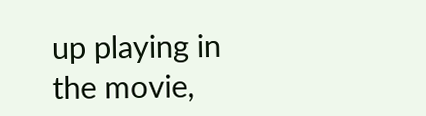up playing in the movie,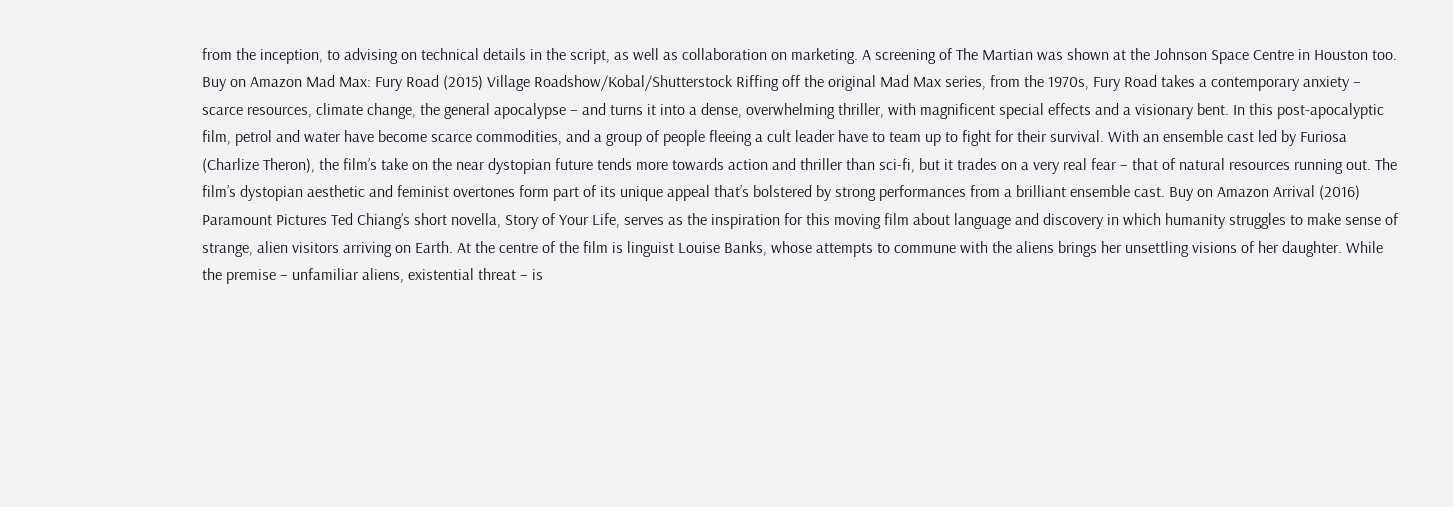from the inception, to advising on technical details in the script, as well as collaboration on marketing. A screening of The Martian was shown at the Johnson Space Centre in Houston too. Buy on Amazon Mad Max: Fury Road (2015) Village Roadshow/Kobal/Shutterstock Riffing off the original Mad Max series, from the 1970s, Fury Road takes a contemporary anxiety – scarce resources, climate change, the general apocalypse – and turns it into a dense, overwhelming thriller, with magnificent special effects and a visionary bent. In this post-apocalyptic film, petrol and water have become scarce commodities, and a group of people fleeing a cult leader have to team up to fight for their survival. With an ensemble cast led by Furiosa (Charlize Theron), the film’s take on the near dystopian future tends more towards action and thriller than sci-fi, but it trades on a very real fear – that of natural resources running out. The film’s dystopian aesthetic and feminist overtones form part of its unique appeal that’s bolstered by strong performances from a brilliant ensemble cast. Buy on Amazon Arrival (2016) Paramount Pictures Ted Chiang’s short novella, Story of Your Life, serves as the inspiration for this moving film about language and discovery in which humanity struggles to make sense of strange, alien visitors arriving on Earth. At the centre of the film is linguist Louise Banks, whose attempts to commune with the aliens brings her unsettling visions of her daughter. While the premise – unfamiliar aliens, existential threat – is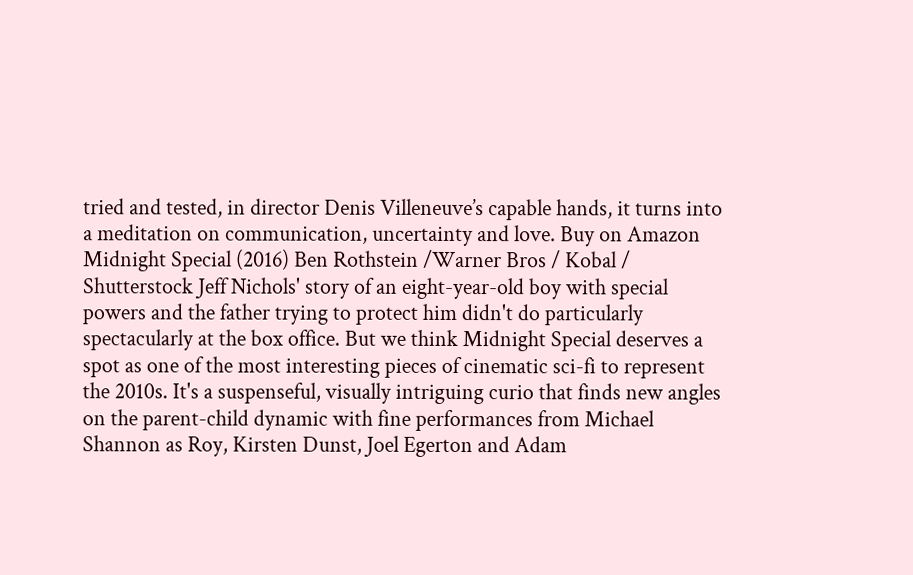tried and tested, in director Denis Villeneuve’s capable hands, it turns into a meditation on communication, uncertainty and love. Buy on Amazon Midnight Special (2016) Ben Rothstein /Warner Bros / Kobal / Shutterstock Jeff Nichols' story of an eight-year-old boy with special powers and the father trying to protect him didn't do particularly spectacularly at the box office. But we think Midnight Special deserves a spot as one of the most interesting pieces of cinematic sci-fi to represent the 2010s. It's a suspenseful, visually intriguing curio that finds new angles on the parent-child dynamic with fine performances from Michael Shannon as Roy, Kirsten Dunst, Joel Egerton and Adam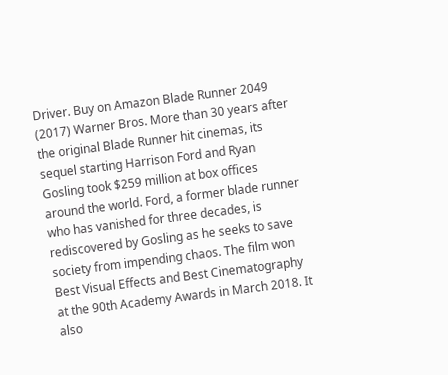Driver. Buy on Amazon Blade Runner 2049 (2017) Warner Bros. More than 30 years after the original Blade Runner hit cinemas, its sequel starting Harrison Ford and Ryan Gosling took $259 million at box offices around the world. Ford, a former blade runner who has vanished for three decades, is rediscovered by Gosling as he seeks to save society from impending chaos. The film won Best Visual Effects and Best Cinematography at the 90th Academy Awards in March 2018. It also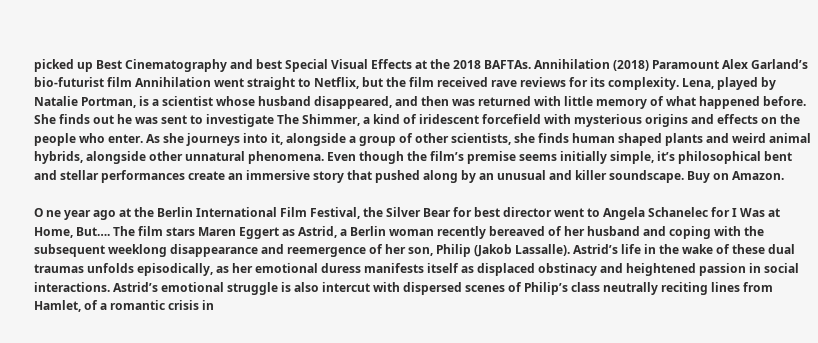picked up Best Cinematography and best Special Visual Effects at the 2018 BAFTAs. Annihilation (2018) Paramount Alex Garland’s bio-futurist film Annihilation went straight to Netflix, but the film received rave reviews for its complexity. Lena, played by Natalie Portman, is a scientist whose husband disappeared, and then was returned with little memory of what happened before. She finds out he was sent to investigate The Shimmer, a kind of iridescent forcefield with mysterious origins and effects on the people who enter. As she journeys into it, alongside a group of other scientists, she finds human shaped plants and weird animal hybrids, alongside other unnatural phenomena. Even though the film’s premise seems initially simple, it’s philosophical bent and stellar performances create an immersive story that pushed along by an unusual and killer soundscape. Buy on Amazon.

O ne year ago at the Berlin International Film Festival, the Silver Bear for best director went to Angela Schanelec for I Was at Home, But…. The film stars Maren Eggert as Astrid, a Berlin woman recently bereaved of her husband and coping with the subsequent weeklong disappearance and reemergence of her son, Philip (Jakob Lassalle). Astrid’s life in the wake of these dual traumas unfolds episodically, as her emotional duress manifests itself as displaced obstinacy and heightened passion in social interactions. Astrid’s emotional struggle is also intercut with dispersed scenes of Philip’s class neutrally reciting lines from Hamlet, of a romantic crisis in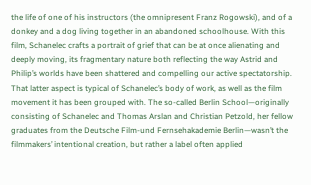the life of one of his instructors (the omnipresent Franz Rogowski), and of a donkey and a dog living together in an abandoned schoolhouse. With this film, Schanelec crafts a portrait of grief that can be at once alienating and deeply moving, its fragmentary nature both reflecting the way Astrid and Philip’s worlds have been shattered and compelling our active spectatorship. That latter aspect is typical of Schanelec’s body of work, as well as the film movement it has been grouped with. The so-called Berlin School—originally consisting of Schanelec and Thomas Arslan and Christian Petzold, her fellow graduates from the Deutsche Film-und Fernsehakademie Berlin—wasn’t the filmmakers’ intentional creation, but rather a label often applied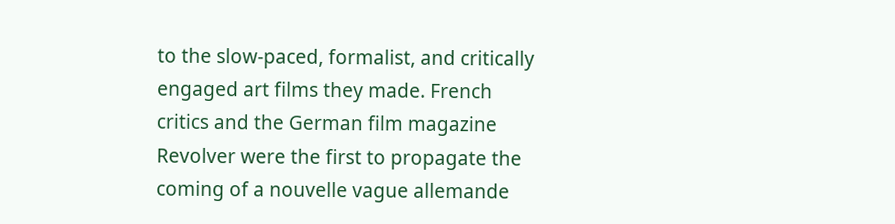to the slow-paced, formalist, and critically engaged art films they made. French critics and the German film magazine Revolver were the first to propagate the coming of a nouvelle vague allemande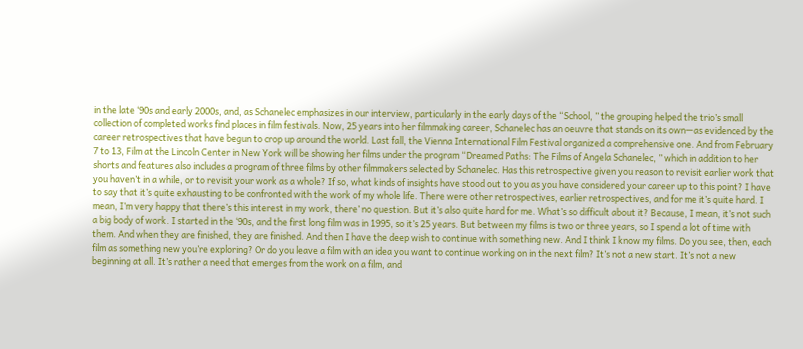in the late ‘90s and early 2000s, and, as Schanelec emphasizes in our interview, particularly in the early days of the “School, ” the grouping helped the trio’s small collection of completed works find places in film festivals. Now, 25 years into her filmmaking career, Schanelec has an oeuvre that stands on its own—as evidenced by the career retrospectives that have begun to crop up around the world. Last fall, the Vienna International Film Festival organized a comprehensive one. And from February 7 to 13, Film at the Lincoln Center in New York will be showing her films under the program “Dreamed Paths: The Films of Angela Schanelec, ” which in addition to her shorts and features also includes a program of three films by other filmmakers selected by Schanelec. Has this retrospective given you reason to revisit earlier work that you haven’t in a while, or to revisit your work as a whole? If so, what kinds of insights have stood out to you as you have considered your career up to this point? I have to say that it’s quite exhausting to be confronted with the work of my whole life. There were other retrospectives, earlier retrospectives, and for me it’s quite hard. I mean, I’m very happy that there’s this interest in my work, there’ no question. But it’s also quite hard for me. What’s so difficult about it? Because, I mean, it’s not such a big body of work. I started in the ‘90s, and the first long film was in 1995, so it’s 25 years. But between my films is two or three years, so I spend a lot of time with them. And when they are finished, they are finished. And then I have the deep wish to continue with something new. And I think I know my films. Do you see, then, each film as something new you’re exploring? Or do you leave a film with an idea you want to continue working on in the next film? It’s not a new start. It’s not a new beginning at all. It’s rather a need that emerges from the work on a film, and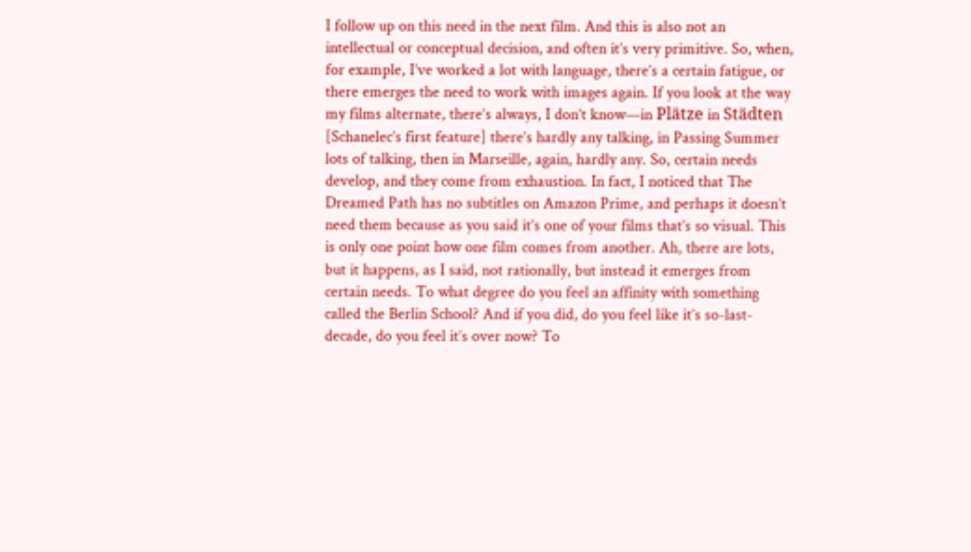I follow up on this need in the next film. And this is also not an intellectual or conceptual decision, and often it’s very primitive. So, when, for example, I’ve worked a lot with language, there’s a certain fatigue, or there emerges the need to work with images again. If you look at the way my films alternate, there’s always, I don’t know—in Plätze in Städten [Schanelec’s first feature] there’s hardly any talking, in Passing Summer lots of talking, then in Marseille, again, hardly any. So, certain needs develop, and they come from exhaustion. In fact, I noticed that The Dreamed Path has no subtitles on Amazon Prime, and perhaps it doesn’t need them because as you said it’s one of your films that’s so visual. This is only one point how one film comes from another. Ah, there are lots, but it happens, as I said, not rationally, but instead it emerges from certain needs. To what degree do you feel an affinity with something called the Berlin School? And if you did, do you feel like it’s so-last-decade, do you feel it’s over now? To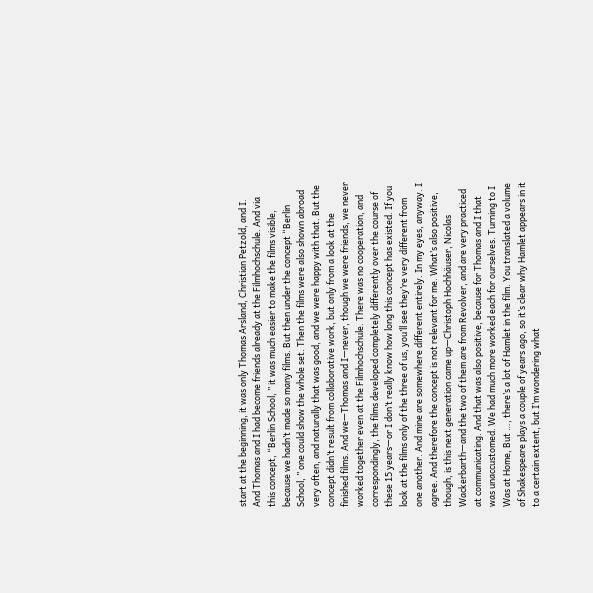start at the beginning, it was only Thomas Arsland, Christian Petzold, and I. And Thomas and I had become friends already at the Filmhochschule. And via this concept, “Berlin School, ” it was much easier to make the films visible, because we hadn’t made so many films. But then under the concept “Berlin School, ” one could show the whole set. Then the films were also shown abroad very often, and naturally that was good, and we were happy with that. But the concept didn’t result from collaborative work, but only from a look at the finished films. And we—Thomas and I—never, though we were friends, we never worked together even at the Filmhochschule. There was no cooperation, and correspondingly, the films developed completely differently over the course of these 15 years—or I don’t really know how long this concept has existed. If you look at the films only of the three of us, you’ll see they’re very different from one another. And mine are somewhere different entirely. In my eyes, anyway. I agree. And therefore the concept is not relevant for me. What’s also positive, though, is this next generation came up—Christoph Hochhäuser, Nicolas Wackerbarth—and the two of them are from Revolver, and are very practiced at communicating. And that was also positive, because for Thomas and I that was unaccustomed. We had much more worked each for ourselves. Turning to I Was at Home, But …, there’s a lot of Hamlet in the film. You translated a volume of Shakespeare plays a couple of years ago, so it’s clear why Hamlet appears in it to a certain extent, but I’m wondering what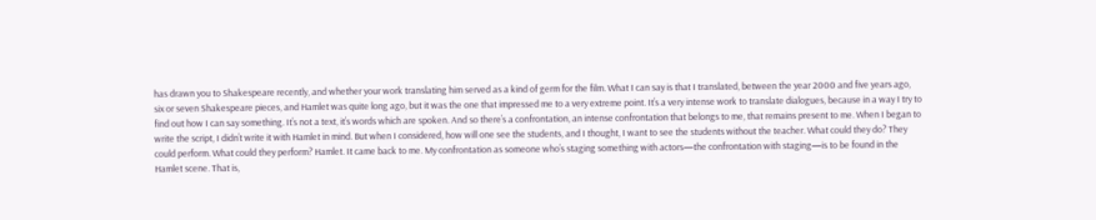has drawn you to Shakespeare recently, and whether your work translating him served as a kind of germ for the film. What I can say is that I translated, between the year 2000 and five years ago, six or seven Shakespeare pieces, and Hamlet was quite long ago, but it was the one that impressed me to a very extreme point. It’s a very intense work to translate dialogues, because in a way I try to find out how I can say something. It’s not a text, it’s words which are spoken. And so there’s a confrontation, an intense confrontation that belongs to me, that remains present to me. When I began to write the script, I didn’t write it with Hamlet in mind. But when I considered, how will one see the students, and I thought, I want to see the students without the teacher. What could they do? They could perform. What could they perform? Hamlet. It came back to me. My confrontation as someone who’s staging something with actors—the confrontation with staging—is to be found in the Hamlet scene. That is,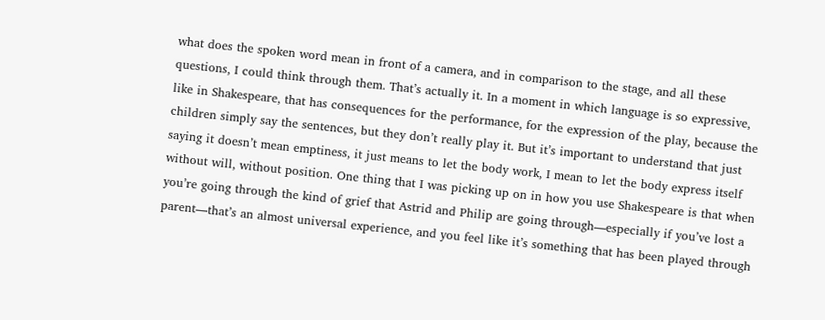what does the spoken word mean in front of a camera, and in comparison to the stage, and all these questions, I could think through them. That’s actually it. In a moment in which language is so expressive, like in Shakespeare, that has consequences for the performance, for the expression of the play, because the children simply say the sentences, but they don’t really play it. But it’s important to understand that just saying it doesn’t mean emptiness, it just means to let the body work, I mean to let the body express itself without will, without position. One thing that I was picking up on in how you use Shakespeare is that when you’re going through the kind of grief that Astrid and Philip are going through—especially if you’ve lost a parent—that’s an almost universal experience, and you feel like it’s something that has been played through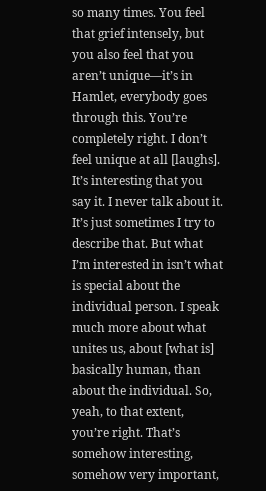so many times. You feel that grief intensely, but you also feel that you aren’t unique—it’s in Hamlet, everybody goes through this. You’re completely right. I don’t feel unique at all [laughs]. It’s interesting that you say it. I never talk about it. It’s just sometimes I try to describe that. But what I’m interested in isn’t what is special about the individual person. I speak much more about what unites us, about [what is] basically human, than about the individual. So, yeah, to that extent, you’re right. That’s somehow interesting, somehow very important,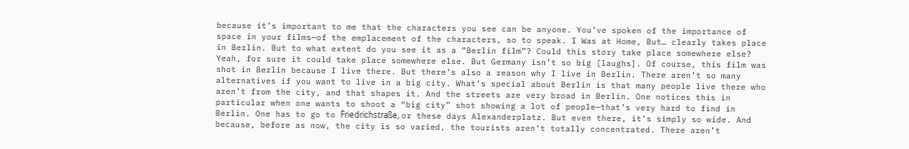because it’s important to me that the characters you see can be anyone. You’ve spoken of the importance of space in your films—of the emplacement of the characters, so to speak. I Was at Home, But… clearly takes place in Berlin. But to what extent do you see it as a “Berlin film”? Could this story take place somewhere else? Yeah, for sure it could take place somewhere else. But Germany isn’t so big [laughs]. Of course, this film was shot in Berlin because I live there. But there’s also a reason why I live in Berlin. There aren’t so many alternatives if you want to live in a big city. What’s special about Berlin is that many people live there who aren’t from the city, and that shapes it. And the streets are very broad in Berlin. One notices this in particular when one wants to shoot a “big city” shot showing a lot of people—that’s very hard to find in Berlin. One has to go to Friedrichstraße, or these days Alexanderplatz. But even there, it’s simply so wide. And because, before as now, the city is so varied, the tourists aren’t totally concentrated. There aren’t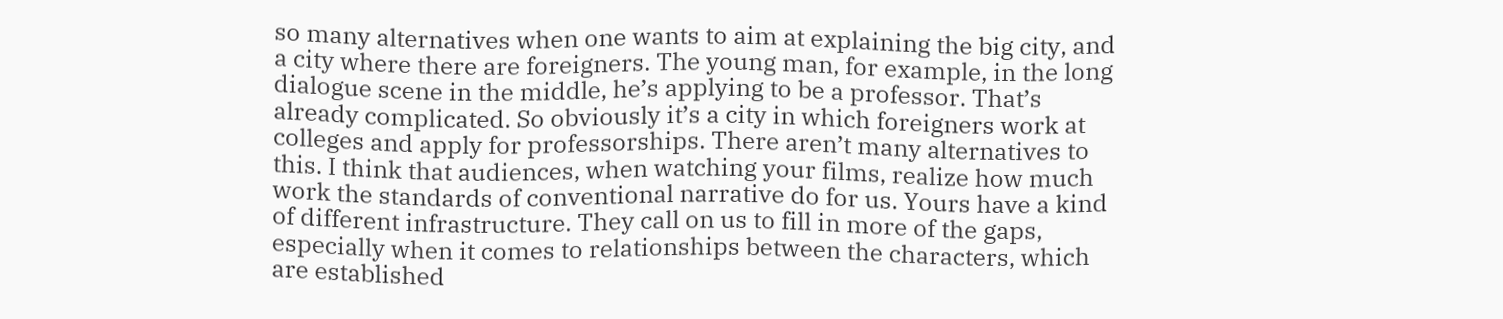so many alternatives when one wants to aim at explaining the big city, and a city where there are foreigners. The young man, for example, in the long dialogue scene in the middle, he’s applying to be a professor. That’s already complicated. So obviously it’s a city in which foreigners work at colleges and apply for professorships. There aren’t many alternatives to this. I think that audiences, when watching your films, realize how much work the standards of conventional narrative do for us. Yours have a kind of different infrastructure. They call on us to fill in more of the gaps, especially when it comes to relationships between the characters, which are established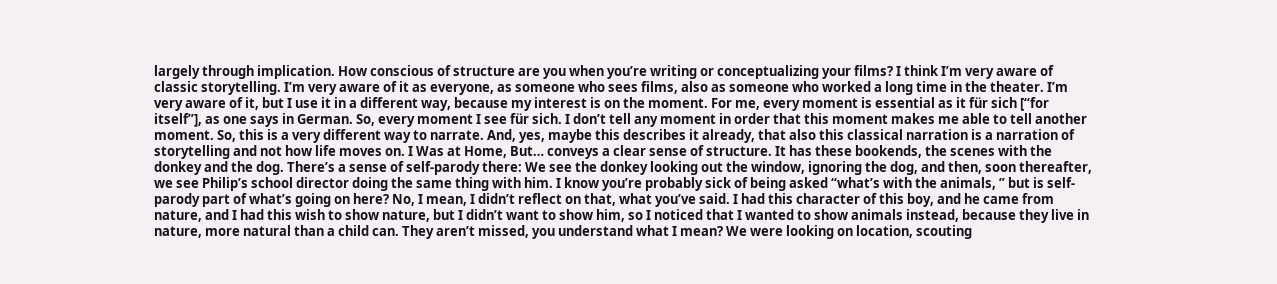largely through implication. How conscious of structure are you when you’re writing or conceptualizing your films? I think I’m very aware of classic storytelling. I’m very aware of it as everyone, as someone who sees films, also as someone who worked a long time in the theater. I’m very aware of it, but I use it in a different way, because my interest is on the moment. For me, every moment is essential as it für sich [“for itself”], as one says in German. So, every moment I see für sich. I don’t tell any moment in order that this moment makes me able to tell another moment. So, this is a very different way to narrate. And, yes, maybe this describes it already, that also this classical narration is a narration of storytelling and not how life moves on. I Was at Home, But… conveys a clear sense of structure. It has these bookends, the scenes with the donkey and the dog. There’s a sense of self-parody there: We see the donkey looking out the window, ignoring the dog, and then, soon thereafter, we see Philip’s school director doing the same thing with him. I know you’re probably sick of being asked “what’s with the animals, ” but is self-parody part of what’s going on here? No, I mean, I didn’t reflect on that, what you’ve said. I had this character of this boy, and he came from nature, and I had this wish to show nature, but I didn’t want to show him, so I noticed that I wanted to show animals instead, because they live in nature, more natural than a child can. They aren’t missed, you understand what I mean? We were looking on location, scouting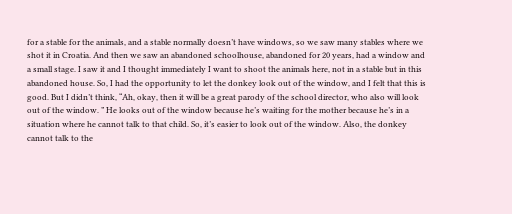for a stable for the animals, and a stable normally doesn’t have windows, so we saw many stables where we shot it in Croatia. And then we saw an abandoned schoolhouse, abandoned for 20 years, had a window and a small stage. I saw it and I thought immediately I want to shoot the animals here, not in a stable but in this abandoned house. So, I had the opportunity to let the donkey look out of the window, and I felt that this is good. But I didn’t think, “Ah, okay, then it will be a great parody of the school director, who also will look out of the window. ” He looks out of the window because he’s waiting for the mother because he’s in a situation where he cannot talk to that child. So, it’s easier to look out of the window. Also, the donkey cannot talk to the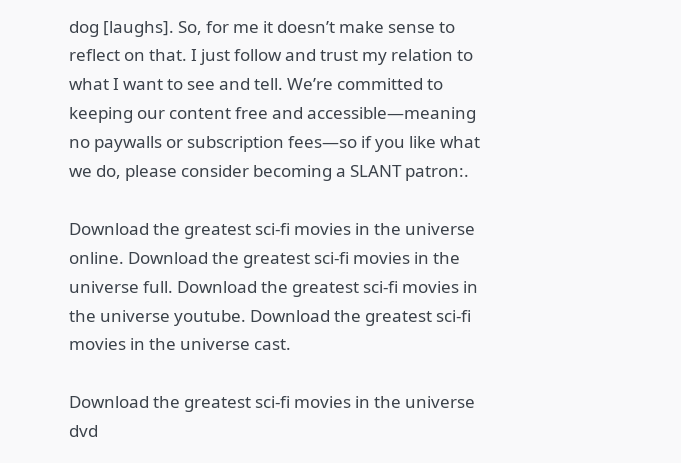dog [laughs]. So, for me it doesn’t make sense to reflect on that. I just follow and trust my relation to what I want to see and tell. We’re committed to keeping our content free and accessible—meaning no paywalls or subscription fees—so if you like what we do, please consider becoming a SLANT patron:.

Download the greatest sci-fi movies in the universe online. Download the greatest sci-fi movies in the universe full. Download the greatest sci-fi movies in the universe youtube. Download the greatest sci-fi movies in the universe cast.

Download the greatest sci-fi movies in the universe dvd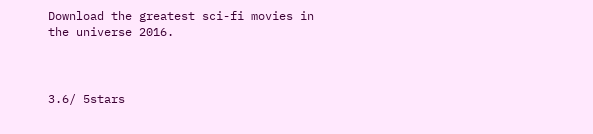Download the greatest sci-fi movies in the universe 2016.



3.6/ 5stars